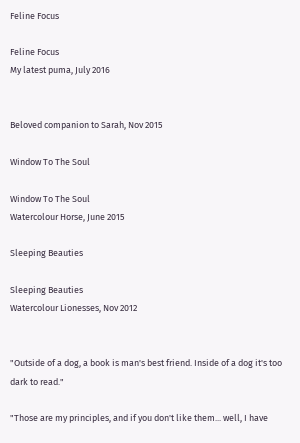Feline Focus

Feline Focus
My latest puma, July 2016


Beloved companion to Sarah, Nov 2015

Window To The Soul

Window To The Soul
Watercolour Horse, June 2015

Sleeping Beauties

Sleeping Beauties
Watercolour Lionesses, Nov 2012


"Outside of a dog, a book is man's best friend. Inside of a dog it's too dark to read."

"Those are my principles, and if you don't like them... well, I have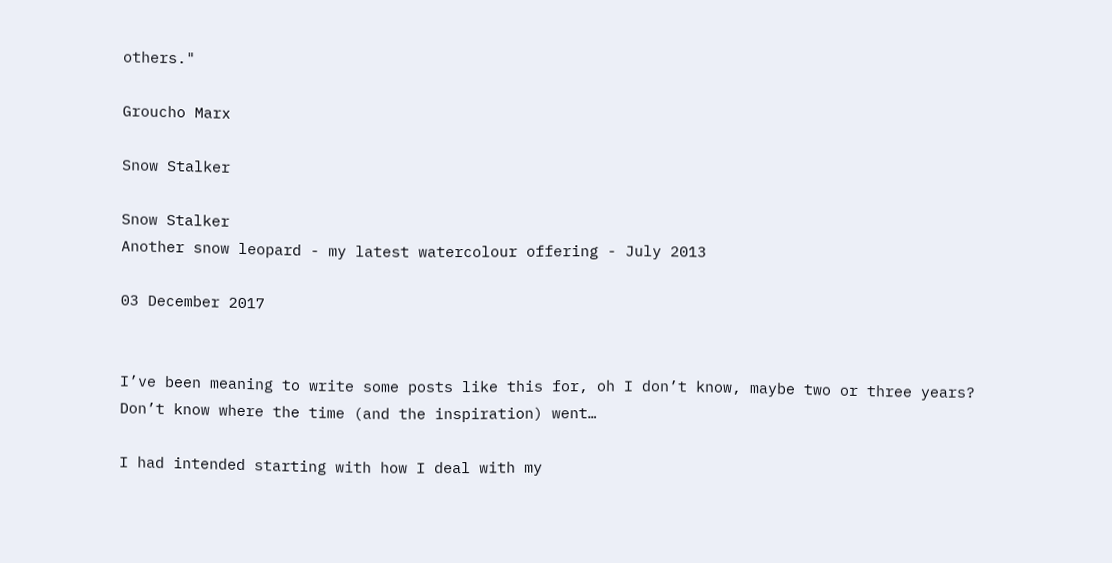others."

Groucho Marx

Snow Stalker

Snow Stalker
Another snow leopard - my latest watercolour offering - July 2013

03 December 2017


I’ve been meaning to write some posts like this for, oh I don’t know, maybe two or three years?  Don’t know where the time (and the inspiration) went…

I had intended starting with how I deal with my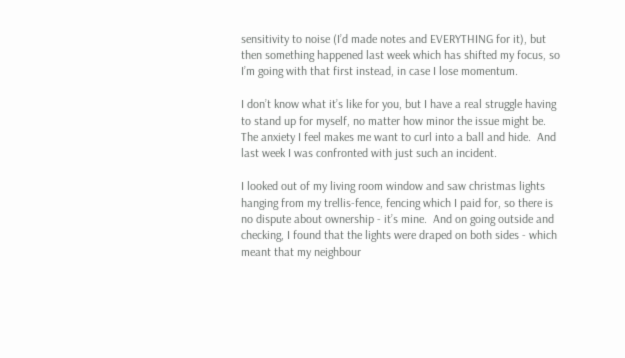sensitivity to noise (I’d made notes and EVERYTHING for it), but then something happened last week which has shifted my focus, so I’m going with that first instead, in case I lose momentum.

I don’t know what it’s like for you, but I have a real struggle having to stand up for myself, no matter how minor the issue might be.  The anxiety I feel makes me want to curl into a ball and hide.  And last week I was confronted with just such an incident.

I looked out of my living room window and saw christmas lights hanging from my trellis-fence, fencing which I paid for, so there is no dispute about ownership - it’s mine.  And on going outside and checking, I found that the lights were draped on both sides - which meant that my neighbour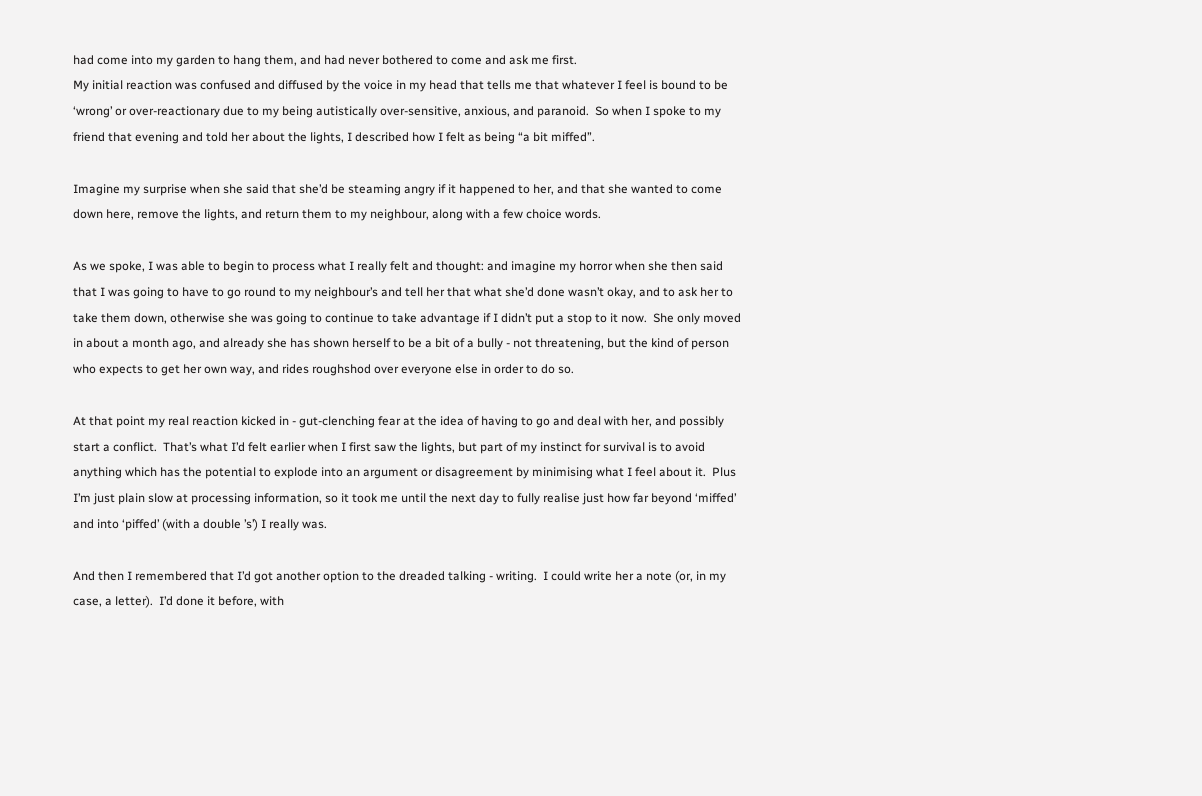had come into my garden to hang them, and had never bothered to come and ask me first.
My initial reaction was confused and diffused by the voice in my head that tells me that whatever I feel is bound to be ‘wrong’ or over-reactionary due to my being autistically over-sensitive, anxious, and paranoid.  So when I spoke to my friend that evening and told her about the lights, I described how I felt as being “a bit miffed”.

Imagine my surprise when she said that she’d be steaming angry if it happened to her, and that she wanted to come down here, remove the lights, and return them to my neighbour, along with a few choice words.

As we spoke, I was able to begin to process what I really felt and thought: and imagine my horror when she then said that I was going to have to go round to my neighbour’s and tell her that what she’d done wasn’t okay, and to ask her to take them down, otherwise she was going to continue to take advantage if I didn’t put a stop to it now.  She only moved in about a month ago, and already she has shown herself to be a bit of a bully - not threatening, but the kind of person who expects to get her own way, and rides roughshod over everyone else in order to do so.

At that point my real reaction kicked in - gut-clenching fear at the idea of having to go and deal with her, and possibly start a conflict.  That’s what I’d felt earlier when I first saw the lights, but part of my instinct for survival is to avoid anything which has the potential to explode into an argument or disagreement by minimising what I feel about it.  Plus I’m just plain slow at processing information, so it took me until the next day to fully realise just how far beyond ‘miffed’ and into ‘piffed’ (with a double ’s’) I really was.

And then I remembered that I’d got another option to the dreaded talking - writing.  I could write her a note (or, in my case, a letter).  I’d done it before, with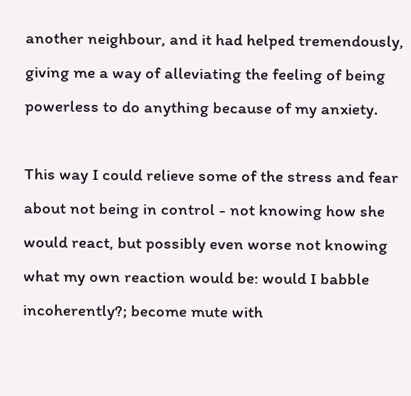another neighbour, and it had helped tremendously, giving me a way of alleviating the feeling of being powerless to do anything because of my anxiety.

This way I could relieve some of the stress and fear about not being in control - not knowing how she would react, but possibly even worse not knowing what my own reaction would be: would I babble incoherently?; become mute with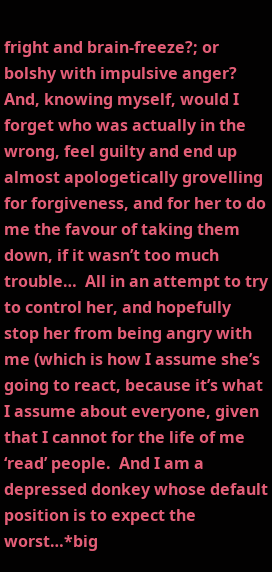fright and brain-freeze?; or bolshy with impulsive anger?  And, knowing myself, would I forget who was actually in the wrong, feel guilty and end up almost apologetically grovelling for forgiveness, and for her to do me the favour of taking them down, if it wasn’t too much trouble…  All in an attempt to try to control her, and hopefully stop her from being angry with me (which is how I assume she’s going to react, because it’s what I assume about everyone, given that I cannot for the life of me ‘read’ people.  And I am a depressed donkey whose default position is to expect the worst…*big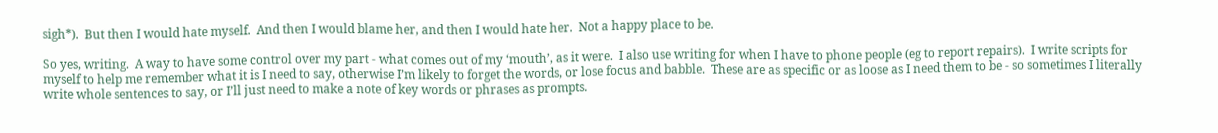sigh*).  But then I would hate myself.  And then I would blame her, and then I would hate her.  Not a happy place to be.

So yes, writing.  A way to have some control over my part - what comes out of my ‘mouth’, as it were.  I also use writing for when I have to phone people (eg to report repairs).  I write scripts for myself to help me remember what it is I need to say, otherwise I’m likely to forget the words, or lose focus and babble.  These are as specific or as loose as I need them to be - so sometimes I literally write whole sentences to say, or I’ll just need to make a note of key words or phrases as prompts.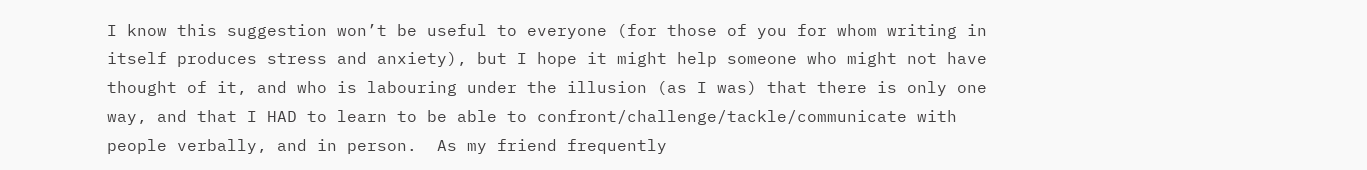I know this suggestion won’t be useful to everyone (for those of you for whom writing in itself produces stress and anxiety), but I hope it might help someone who might not have thought of it, and who is labouring under the illusion (as I was) that there is only one way, and that I HAD to learn to be able to confront/challenge/tackle/communicate with people verbally, and in person.  As my friend frequently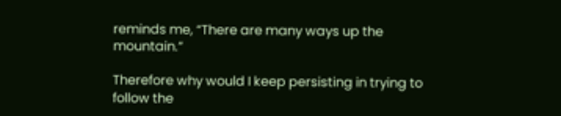reminds me, “There are many ways up the mountain.”

Therefore why would I keep persisting in trying to follow the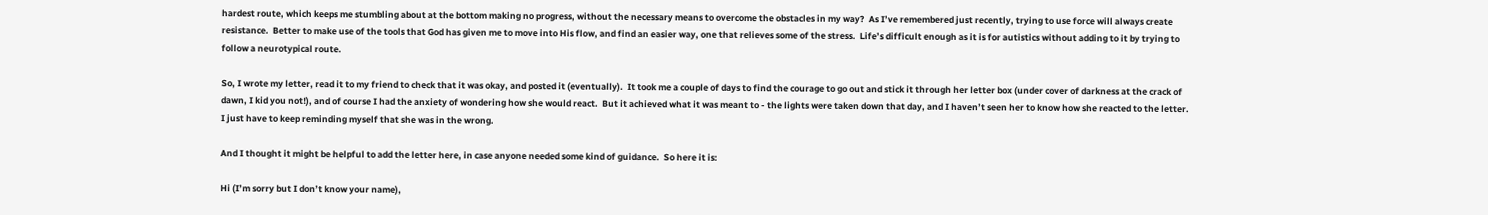hardest route, which keeps me stumbling about at the bottom making no progress, without the necessary means to overcome the obstacles in my way?  As I’ve remembered just recently, trying to use force will always create resistance.  Better to make use of the tools that God has given me to move into His flow, and find an easier way, one that relieves some of the stress.  Life’s difficult enough as it is for autistics without adding to it by trying to follow a neurotypical route.

So, I wrote my letter, read it to my friend to check that it was okay, and posted it (eventually).  It took me a couple of days to find the courage to go out and stick it through her letter box (under cover of darkness at the crack of dawn, I kid you not!), and of course I had the anxiety of wondering how she would react.  But it achieved what it was meant to - the lights were taken down that day, and I haven’t seen her to know how she reacted to the letter.  I just have to keep reminding myself that she was in the wrong.

And I thought it might be helpful to add the letter here, in case anyone needed some kind of guidance.  So here it is:

Hi (I’m sorry but I don’t know your name),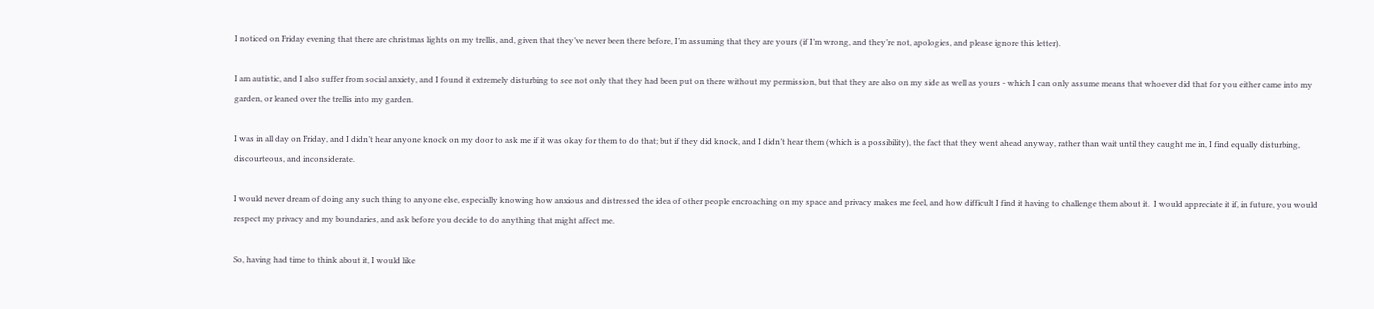I noticed on Friday evening that there are christmas lights on my trellis, and, given that they’ve never been there before, I’m assuming that they are yours (if I’m wrong, and they’re not, apologies, and please ignore this letter).

I am autistic, and I also suffer from social anxiety, and I found it extremely disturbing to see not only that they had been put on there without my permission, but that they are also on my side as well as yours - which I can only assume means that whoever did that for you either came into my garden, or leaned over the trellis into my garden.

I was in all day on Friday, and I didn’t hear anyone knock on my door to ask me if it was okay for them to do that; but if they did knock, and I didn’t hear them (which is a possibility), the fact that they went ahead anyway, rather than wait until they caught me in, I find equally disturbing, discourteous, and inconsiderate.

I would never dream of doing any such thing to anyone else, especially knowing how anxious and distressed the idea of other people encroaching on my space and privacy makes me feel, and how difficult I find it having to challenge them about it.  I would appreciate it if, in future, you would respect my privacy and my boundaries, and ask before you decide to do anything that might affect me.

So, having had time to think about it, I would like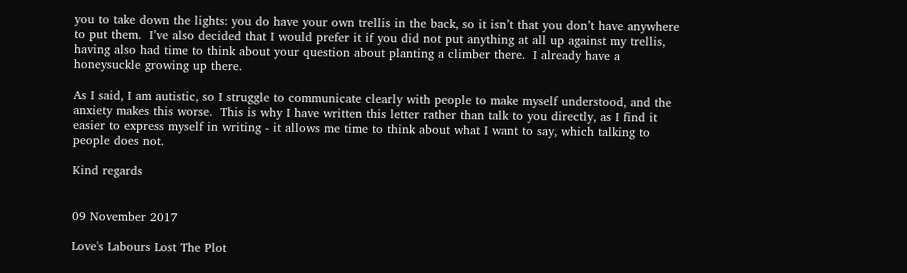you to take down the lights: you do have your own trellis in the back, so it isn’t that you don’t have anywhere to put them.  I’ve also decided that I would prefer it if you did not put anything at all up against my trellis, having also had time to think about your question about planting a climber there.  I already have a honeysuckle growing up there.

As I said, I am autistic, so I struggle to communicate clearly with people to make myself understood, and the anxiety makes this worse.  This is why I have written this letter rather than talk to you directly, as I find it easier to express myself in writing - it allows me time to think about what I want to say, which talking to people does not.

Kind regards


09 November 2017

Love's Labours Lost The Plot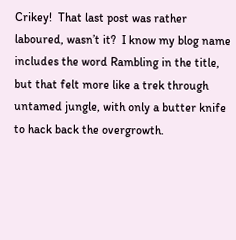Crikey!  That last post was rather laboured, wasn’t it?  I know my blog name includes the word Rambling in the title, but that felt more like a trek through untamed jungle, with only a butter knife to hack back the overgrowth.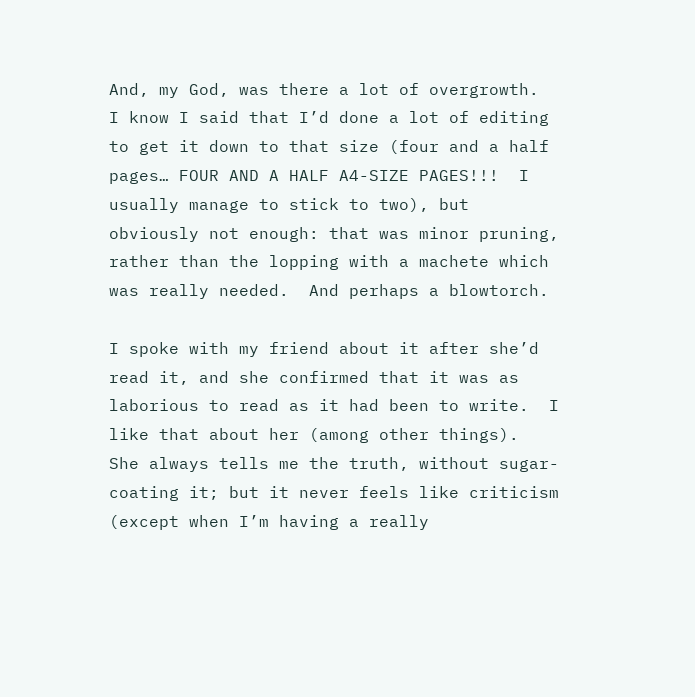And, my God, was there a lot of overgrowth.  I know I said that I’d done a lot of editing to get it down to that size (four and a half pages… FOUR AND A HALF A4-SIZE PAGES!!!  I usually manage to stick to two), but obviously not enough: that was minor pruning, rather than the lopping with a machete which was really needed.  And perhaps a blowtorch.

I spoke with my friend about it after she’d read it, and she confirmed that it was as laborious to read as it had been to write.  I like that about her (among other things).  She always tells me the truth, without sugar-coating it; but it never feels like criticism (except when I’m having a really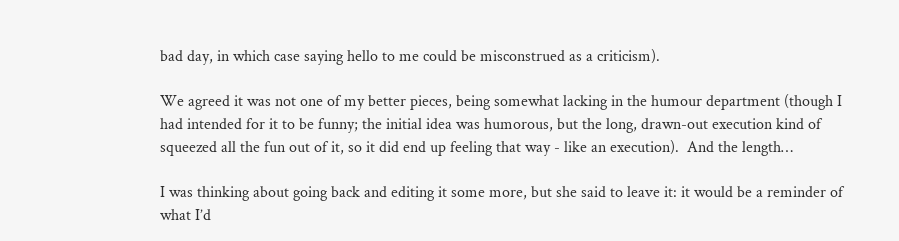bad day, in which case saying hello to me could be misconstrued as a criticism).

We agreed it was not one of my better pieces, being somewhat lacking in the humour department (though I had intended for it to be funny; the initial idea was humorous, but the long, drawn-out execution kind of squeezed all the fun out of it, so it did end up feeling that way - like an execution).  And the length…

I was thinking about going back and editing it some more, but she said to leave it: it would be a reminder of what I’d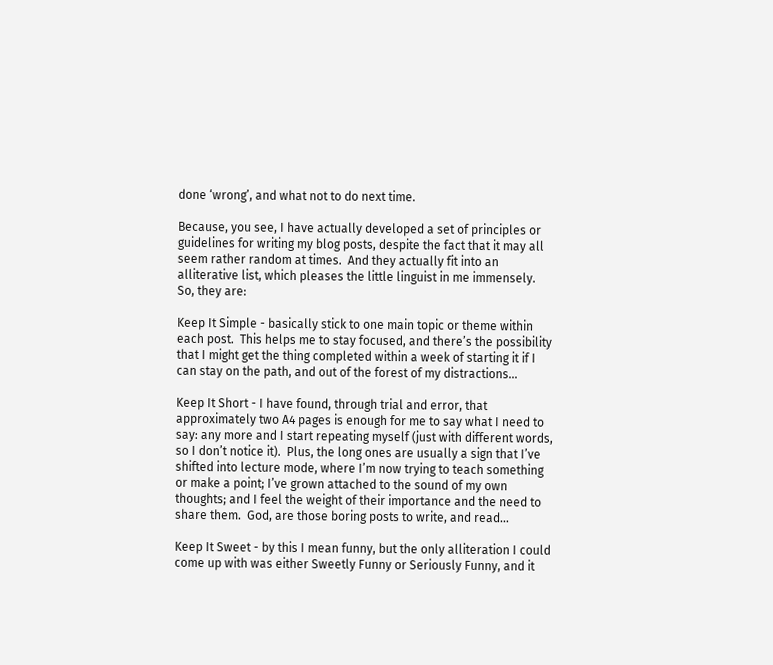done ‘wrong’, and what not to do next time.

Because, you see, I have actually developed a set of principles or guidelines for writing my blog posts, despite the fact that it may all seem rather random at times.  And they actually fit into an alliterative list, which pleases the little linguist in me immensely.  So, they are:

Keep It Simple - basically stick to one main topic or theme within each post.  This helps me to stay focused, and there’s the possibility that I might get the thing completed within a week of starting it if I can stay on the path, and out of the forest of my distractions…

Keep It Short - I have found, through trial and error, that approximately two A4 pages is enough for me to say what I need to say: any more and I start repeating myself (just with different words, so I don’t notice it).  Plus, the long ones are usually a sign that I’ve shifted into lecture mode, where I’m now trying to teach something or make a point; I’ve grown attached to the sound of my own thoughts; and I feel the weight of their importance and the need to share them.  God, are those boring posts to write, and read…

Keep It Sweet - by this I mean funny, but the only alliteration I could come up with was either Sweetly Funny or Seriously Funny, and it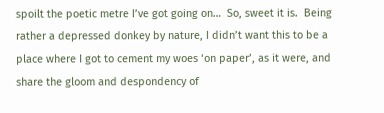spoilt the poetic metre I’ve got going on…  So, sweet it is.  Being rather a depressed donkey by nature, I didn’t want this to be a place where I got to cement my woes ‘on paper’, as it were, and share the gloom and despondency of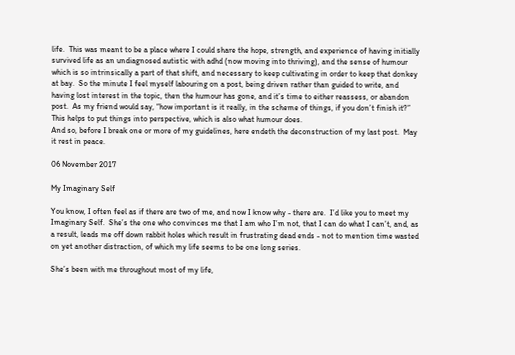life.  This was meant to be a place where I could share the hope, strength, and experience of having initially survived life as an undiagnosed autistic with adhd (now moving into thriving), and the sense of humour which is so intrinsically a part of that shift, and necessary to keep cultivating in order to keep that donkey at bay.  So the minute I feel myself labouring on a post, being driven rather than guided to write, and having lost interest in the topic, then the humour has gone, and it’s time to either reassess, or abandon post.  As my friend would say, “how important is it really, in the scheme of things, if you don’t finish it?”  This helps to put things into perspective, which is also what humour does.
And so, before I break one or more of my guidelines, here endeth the deconstruction of my last post.  May it rest in peace.

06 November 2017

My Imaginary Self

You know, I often feel as if there are two of me, and now I know why - there are.  I’d like you to meet my Imaginary Self.  She’s the one who convinces me that I am who I’m not, that I can do what I can’t, and, as a result, leads me off down rabbit holes which result in frustrating dead ends - not to mention time wasted on yet another distraction, of which my life seems to be one long series.

She’s been with me throughout most of my life,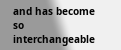and has become so interchangeable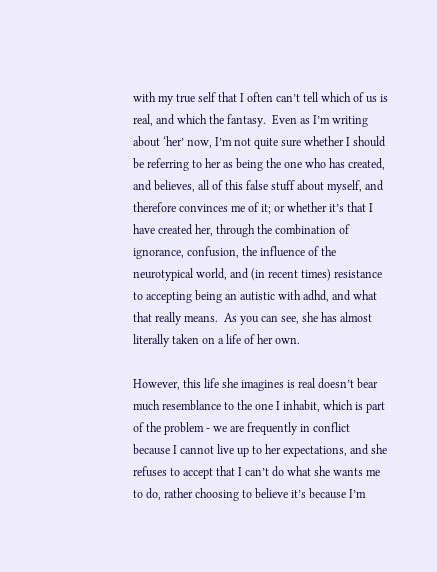with my true self that I often can’t tell which of us is real, and which the fantasy.  Even as I’m writing about ‘her’ now, I’m not quite sure whether I should be referring to her as being the one who has created, and believes, all of this false stuff about myself, and therefore convinces me of it; or whether it’s that I have created her, through the combination of ignorance, confusion, the influence of the neurotypical world, and (in recent times) resistance to accepting being an autistic with adhd, and what that really means.  As you can see, she has almost literally taken on a life of her own.

However, this life she imagines is real doesn’t bear much resemblance to the one I inhabit, which is part of the problem - we are frequently in conflict because I cannot live up to her expectations, and she refuses to accept that I can’t do what she wants me to do, rather choosing to believe it’s because I’m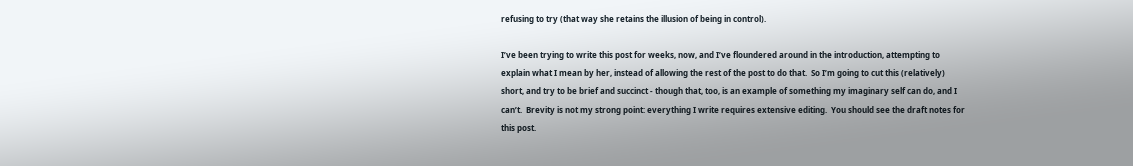refusing to try (that way she retains the illusion of being in control).

I’ve been trying to write this post for weeks, now, and I’ve floundered around in the introduction, attempting to explain what I mean by her, instead of allowing the rest of the post to do that.  So I’m going to cut this (relatively) short, and try to be brief and succinct - though that, too, is an example of something my imaginary self can do, and I can’t.  Brevity is not my strong point: everything I write requires extensive editing.  You should see the draft notes for this post.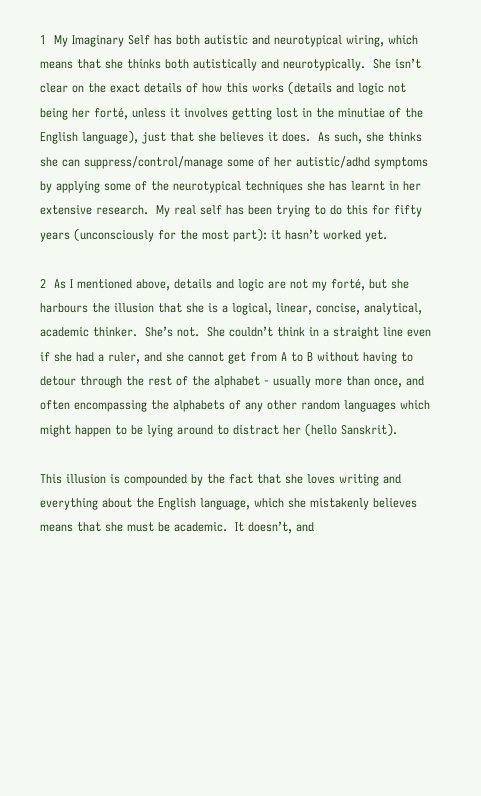1  My Imaginary Self has both autistic and neurotypical wiring, which means that she thinks both autistically and neurotypically.  She isn’t clear on the exact details of how this works (details and logic not being her forté, unless it involves getting lost in the minutiae of the English language), just that she believes it does.  As such, she thinks she can suppress/control/manage some of her autistic/adhd symptoms by applying some of the neurotypical techniques she has learnt in her extensive research.  My real self has been trying to do this for fifty years (unconsciously for the most part): it hasn’t worked yet.

2  As I mentioned above, details and logic are not my forté, but she harbours the illusion that she is a logical, linear, concise, analytical, academic thinker.  She’s not.  She couldn’t think in a straight line even if she had a ruler, and she cannot get from A to B without having to detour through the rest of the alphabet - usually more than once, and often encompassing the alphabets of any other random languages which might happen to be lying around to distract her (hello Sanskrit).

This illusion is compounded by the fact that she loves writing and everything about the English language, which she mistakenly believes means that she must be academic.  It doesn’t, and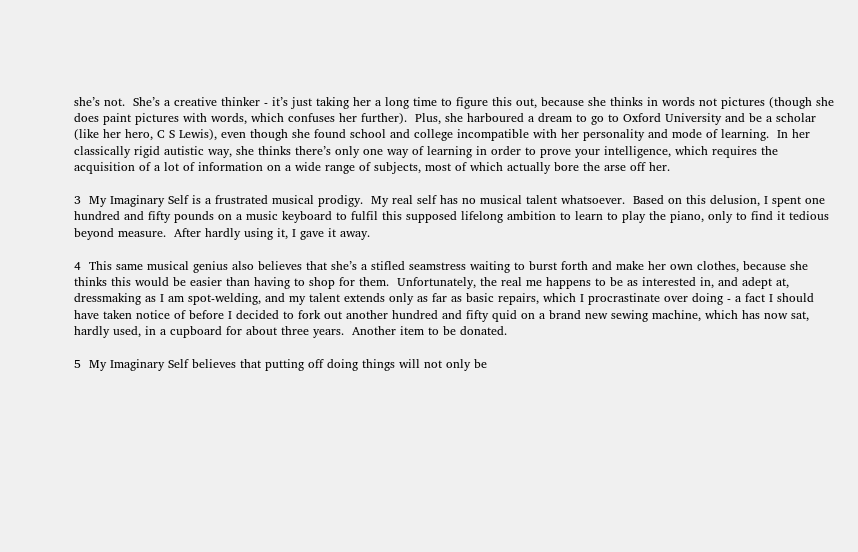she’s not.  She’s a creative thinker - it’s just taking her a long time to figure this out, because she thinks in words not pictures (though she does paint pictures with words, which confuses her further).  Plus, she harboured a dream to go to Oxford University and be a scholar (like her hero, C S Lewis), even though she found school and college incompatible with her personality and mode of learning.  In her classically rigid autistic way, she thinks there’s only one way of learning in order to prove your intelligence, which requires the acquisition of a lot of information on a wide range of subjects, most of which actually bore the arse off her.

3  My Imaginary Self is a frustrated musical prodigy.  My real self has no musical talent whatsoever.  Based on this delusion, I spent one hundred and fifty pounds on a music keyboard to fulfil this supposed lifelong ambition to learn to play the piano, only to find it tedious beyond measure.  After hardly using it, I gave it away.

4  This same musical genius also believes that she’s a stifled seamstress waiting to burst forth and make her own clothes, because she thinks this would be easier than having to shop for them.  Unfortunately, the real me happens to be as interested in, and adept at, dressmaking as I am spot-welding, and my talent extends only as far as basic repairs, which I procrastinate over doing - a fact I should have taken notice of before I decided to fork out another hundred and fifty quid on a brand new sewing machine, which has now sat, hardly used, in a cupboard for about three years.  Another item to be donated.

5  My Imaginary Self believes that putting off doing things will not only be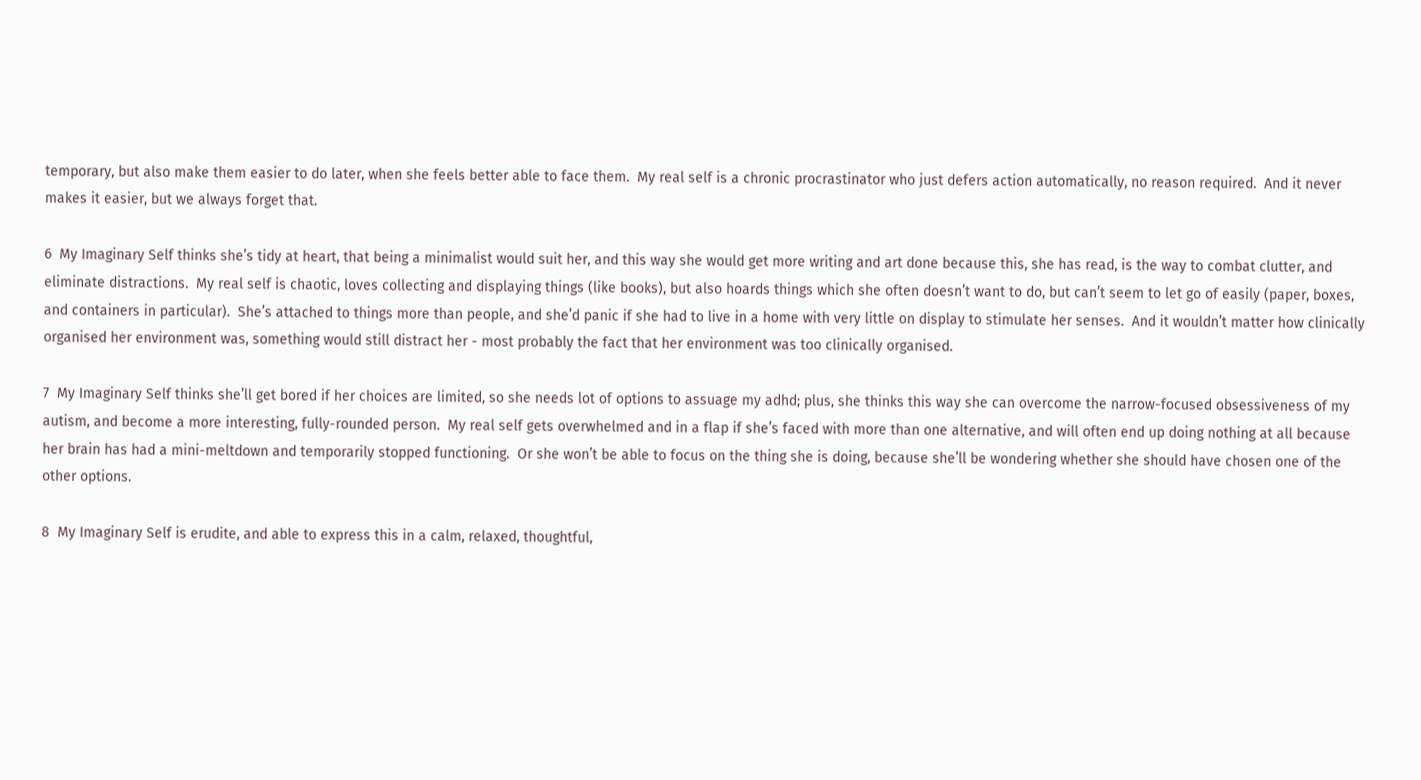temporary, but also make them easier to do later, when she feels better able to face them.  My real self is a chronic procrastinator who just defers action automatically, no reason required.  And it never makes it easier, but we always forget that.

6  My Imaginary Self thinks she’s tidy at heart, that being a minimalist would suit her, and this way she would get more writing and art done because this, she has read, is the way to combat clutter, and eliminate distractions.  My real self is chaotic, loves collecting and displaying things (like books), but also hoards things which she often doesn’t want to do, but can’t seem to let go of easily (paper, boxes, and containers in particular).  She’s attached to things more than people, and she’d panic if she had to live in a home with very little on display to stimulate her senses.  And it wouldn’t matter how clinically organised her environment was, something would still distract her - most probably the fact that her environment was too clinically organised.

7  My Imaginary Self thinks she’ll get bored if her choices are limited, so she needs lot of options to assuage my adhd; plus, she thinks this way she can overcome the narrow-focused obsessiveness of my autism, and become a more interesting, fully-rounded person.  My real self gets overwhelmed and in a flap if she’s faced with more than one alternative, and will often end up doing nothing at all because her brain has had a mini-meltdown and temporarily stopped functioning.  Or she won’t be able to focus on the thing she is doing, because she’ll be wondering whether she should have chosen one of the other options.

8  My Imaginary Self is erudite, and able to express this in a calm, relaxed, thoughtful,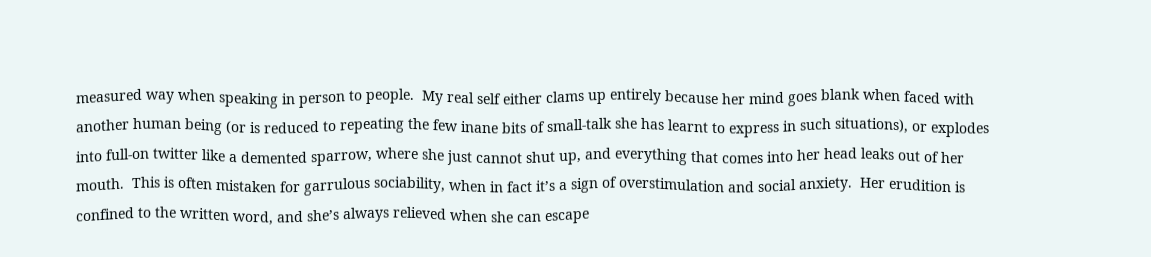measured way when speaking in person to people.  My real self either clams up entirely because her mind goes blank when faced with another human being (or is reduced to repeating the few inane bits of small-talk she has learnt to express in such situations), or explodes into full-on twitter like a demented sparrow, where she just cannot shut up, and everything that comes into her head leaks out of her mouth.  This is often mistaken for garrulous sociability, when in fact it’s a sign of overstimulation and social anxiety.  Her erudition is confined to the written word, and she’s always relieved when she can escape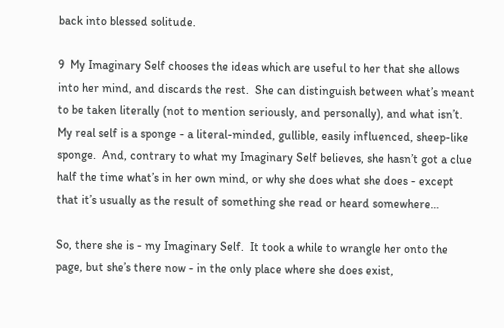back into blessed solitude.

9  My Imaginary Self chooses the ideas which are useful to her that she allows into her mind, and discards the rest.  She can distinguish between what’s meant to be taken literally (not to mention seriously, and personally), and what isn’t.  My real self is a sponge - a literal-minded, gullible, easily influenced, sheep-like sponge.  And, contrary to what my Imaginary Self believes, she hasn’t got a clue half the time what’s in her own mind, or why she does what she does - except that it’s usually as the result of something she read or heard somewhere…

So, there she is - my Imaginary Self.  It took a while to wrangle her onto the page, but she’s there now - in the only place where she does exist,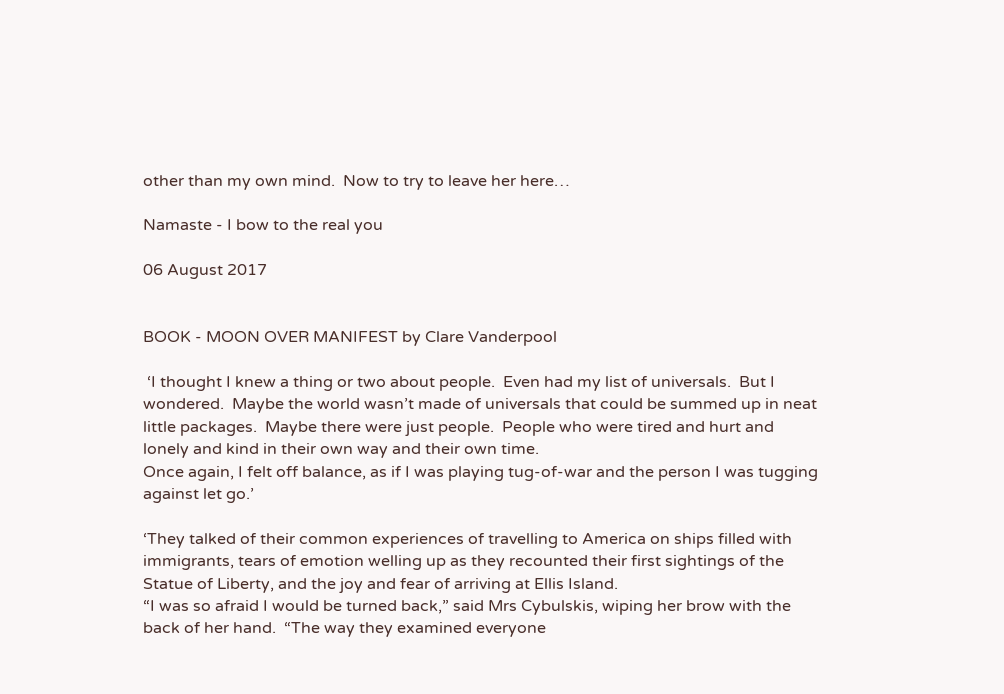other than my own mind.  Now to try to leave her here…

Namaste - I bow to the real you

06 August 2017


BOOK - MOON OVER MANIFEST by Clare Vanderpool

 ‘I thought I knew a thing or two about people.  Even had my list of universals.  But I wondered.  Maybe the world wasn’t made of universals that could be summed up in neat little packages.  Maybe there were just people.  People who were tired and hurt and lonely and kind in their own way and their own time.
Once again, I felt off balance, as if I was playing tug-of-war and the person I was tugging against let go.’

‘They talked of their common experiences of travelling to America on ships filled with immigrants, tears of emotion welling up as they recounted their first sightings of the Statue of Liberty, and the joy and fear of arriving at Ellis Island.
“I was so afraid I would be turned back,” said Mrs Cybulskis, wiping her brow with the back of her hand.  “The way they examined everyone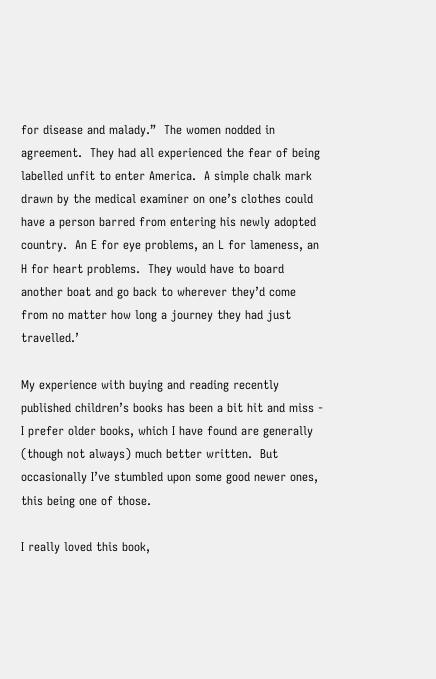for disease and malady.”  The women nodded in agreement.  They had all experienced the fear of being labelled unfit to enter America.  A simple chalk mark drawn by the medical examiner on one’s clothes could have a person barred from entering his newly adopted country.  An E for eye problems, an L for lameness, an H for heart problems.  They would have to board another boat and go back to wherever they’d come from no matter how long a journey they had just travelled.’

My experience with buying and reading recently published children’s books has been a bit hit and miss - I prefer older books, which I have found are generally (though not always) much better written.  But occasionally I’ve stumbled upon some good newer ones, this being one of those.

I really loved this book,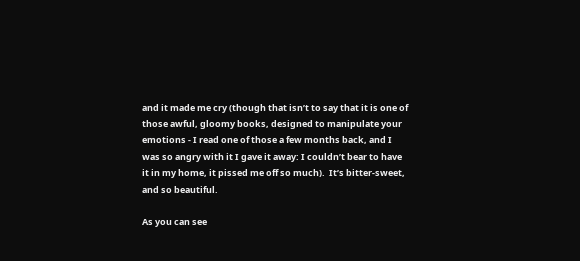and it made me cry (though that isn’t to say that it is one of those awful, gloomy books, designed to manipulate your emotions - I read one of those a few months back, and I was so angry with it I gave it away: I couldn’t bear to have it in my home, it pissed me off so much).  It’s bitter-sweet, and so beautiful.

As you can see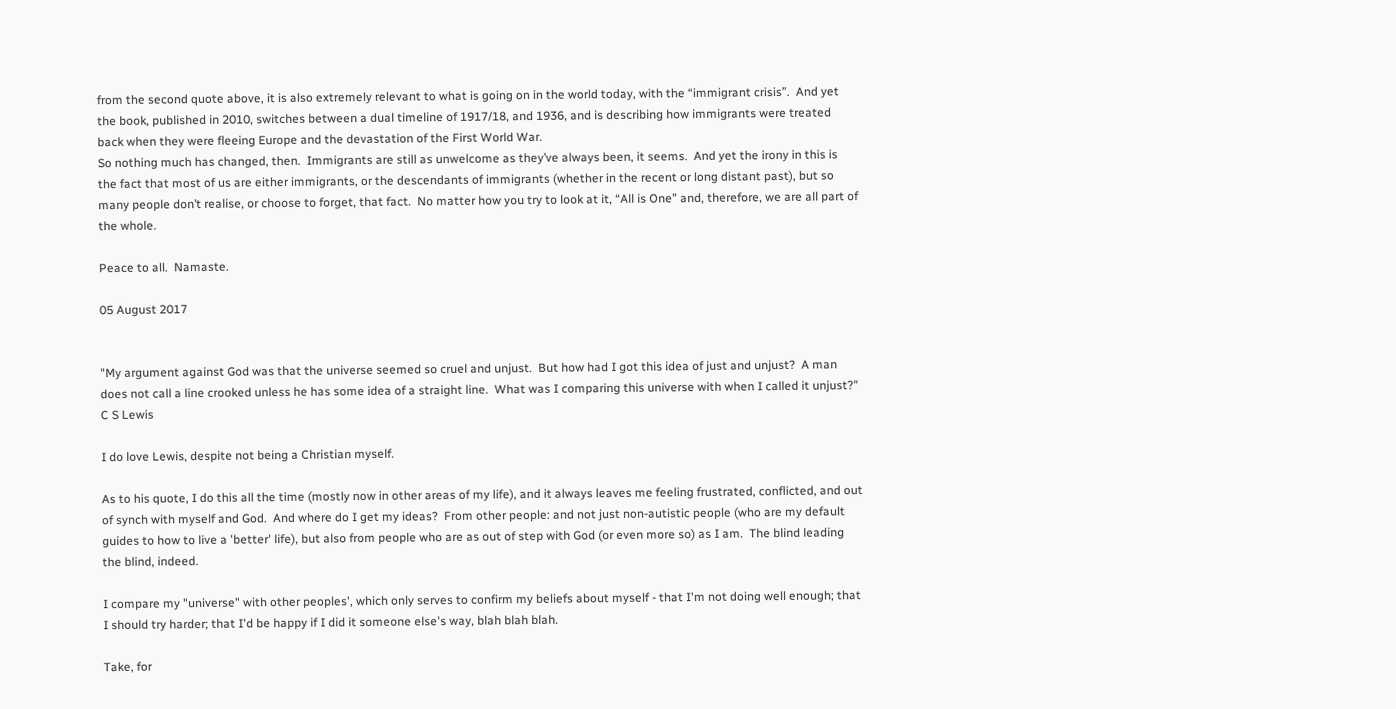from the second quote above, it is also extremely relevant to what is going on in the world today, with the “immigrant crisis”.  And yet the book, published in 2010, switches between a dual timeline of 1917/18, and 1936, and is describing how immigrants were treated back when they were fleeing Europe and the devastation of the First World War.
So nothing much has changed, then.  Immigrants are still as unwelcome as they’ve always been, it seems.  And yet the irony in this is the fact that most of us are either immigrants, or the descendants of immigrants (whether in the recent or long distant past), but so many people don’t realise, or choose to forget, that fact.  No matter how you try to look at it, “All is One” and, therefore, we are all part of the whole.

Peace to all.  Namaste.

05 August 2017


"My argument against God was that the universe seemed so cruel and unjust.  But how had I got this idea of just and unjust?  A man does not call a line crooked unless he has some idea of a straight line.  What was I comparing this universe with when I called it unjust?"     C S Lewis

I do love Lewis, despite not being a Christian myself.

As to his quote, I do this all the time (mostly now in other areas of my life), and it always leaves me feeling frustrated, conflicted, and out of synch with myself and God.  And where do I get my ideas?  From other people: and not just non-autistic people (who are my default guides to how to live a 'better' life), but also from people who are as out of step with God (or even more so) as I am.  The blind leading the blind, indeed.

I compare my "universe" with other peoples', which only serves to confirm my beliefs about myself - that I'm not doing well enough; that I should try harder; that I'd be happy if I did it someone else's way, blah blah blah.

Take, for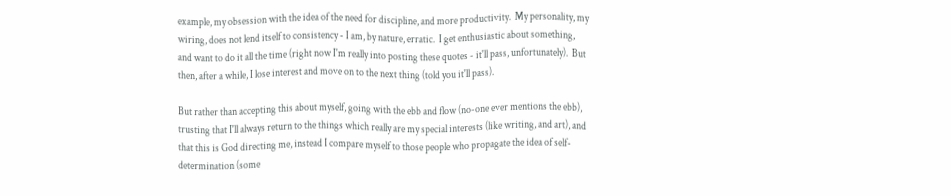example, my obsession with the idea of the need for discipline, and more productivity.  My personality, my wiring, does not lend itself to consistency - I am, by nature, erratic.  I get enthusiastic about something, and want to do it all the time (right now I'm really into posting these quotes - it'll pass, unfortunately).  But then, after a while, I lose interest and move on to the next thing (told you it'll pass).

But rather than accepting this about myself, going with the ebb and flow (no-one ever mentions the ebb), trusting that I'll always return to the things which really are my special interests (like writing, and art), and that this is God directing me, instead I compare myself to those people who propagate the idea of self-determination (some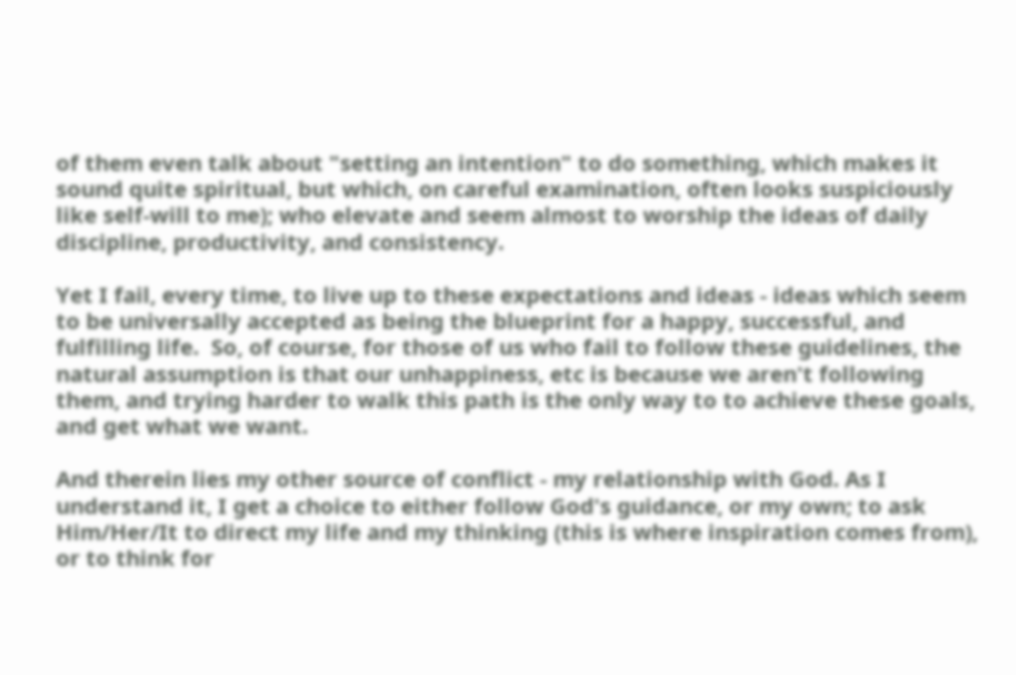of them even talk about "setting an intention" to do something, which makes it sound quite spiritual, but which, on careful examination, often looks suspiciously like self-will to me); who elevate and seem almost to worship the ideas of daily discipline, productivity, and consistency.

Yet I fail, every time, to live up to these expectations and ideas - ideas which seem to be universally accepted as being the blueprint for a happy, successful, and fulfilling life.  So, of course, for those of us who fail to follow these guidelines, the natural assumption is that our unhappiness, etc is because we aren't following them, and trying harder to walk this path is the only way to to achieve these goals, and get what we want.

And therein lies my other source of conflict - my relationship with God. As I understand it, I get a choice to either follow God's guidance, or my own; to ask Him/Her/It to direct my life and my thinking (this is where inspiration comes from), or to think for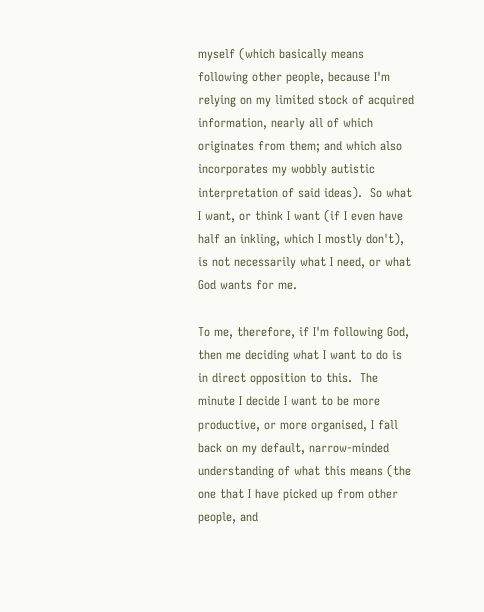myself (which basically means following other people, because I'm relying on my limited stock of acquired information, nearly all of which originates from them; and which also incorporates my wobbly autistic interpretation of said ideas).  So what I want, or think I want (if I even have half an inkling, which I mostly don't), is not necessarily what I need, or what God wants for me.

To me, therefore, if I'm following God, then me deciding what I want to do is in direct opposition to this.  The minute I decide I want to be more productive, or more organised, I fall back on my default, narrow-minded understanding of what this means (the one that I have picked up from other people, and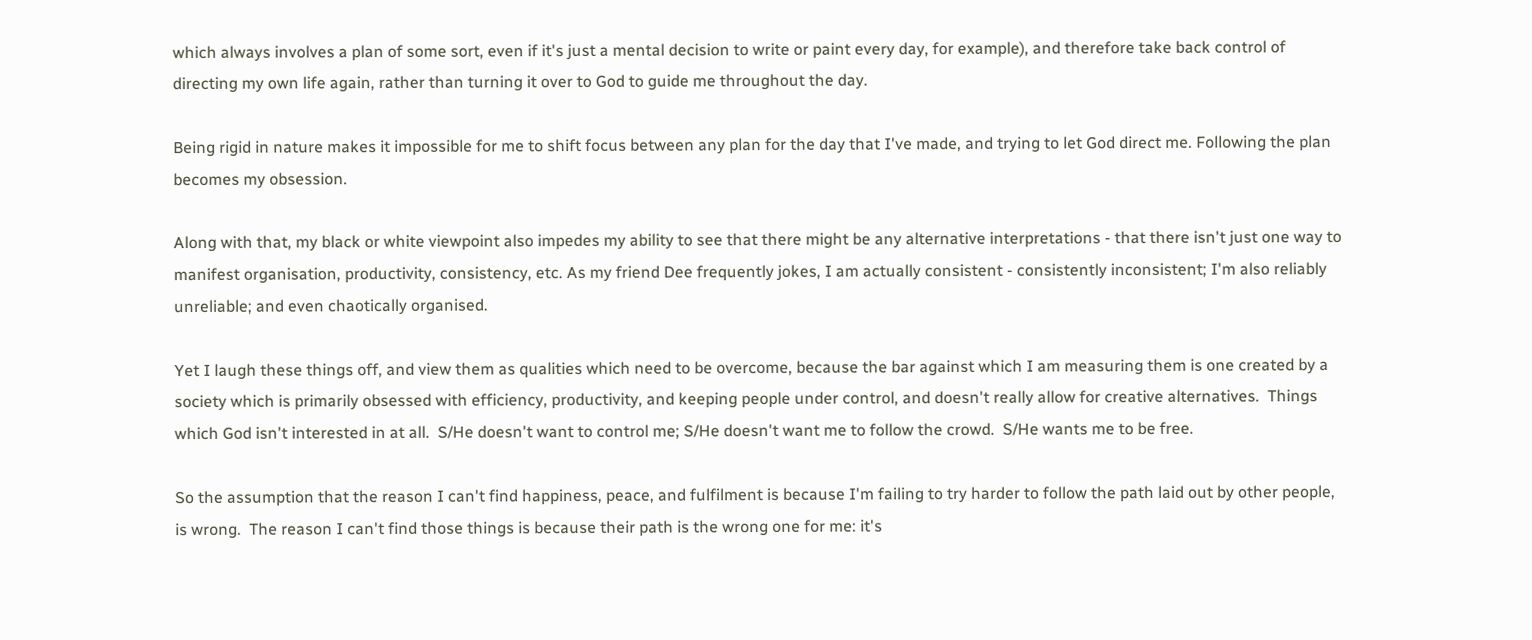which always involves a plan of some sort, even if it's just a mental decision to write or paint every day, for example), and therefore take back control of directing my own life again, rather than turning it over to God to guide me throughout the day.

Being rigid in nature makes it impossible for me to shift focus between any plan for the day that I've made, and trying to let God direct me. Following the plan becomes my obsession.

Along with that, my black or white viewpoint also impedes my ability to see that there might be any alternative interpretations - that there isn't just one way to manifest organisation, productivity, consistency, etc. As my friend Dee frequently jokes, I am actually consistent - consistently inconsistent; I'm also reliably unreliable; and even chaotically organised.

Yet I laugh these things off, and view them as qualities which need to be overcome, because the bar against which I am measuring them is one created by a society which is primarily obsessed with efficiency, productivity, and keeping people under control, and doesn't really allow for creative alternatives.  Things which God isn't interested in at all.  S/He doesn't want to control me; S/He doesn't want me to follow the crowd.  S/He wants me to be free.

So the assumption that the reason I can't find happiness, peace, and fulfilment is because I'm failing to try harder to follow the path laid out by other people, is wrong.  The reason I can't find those things is because their path is the wrong one for me: it's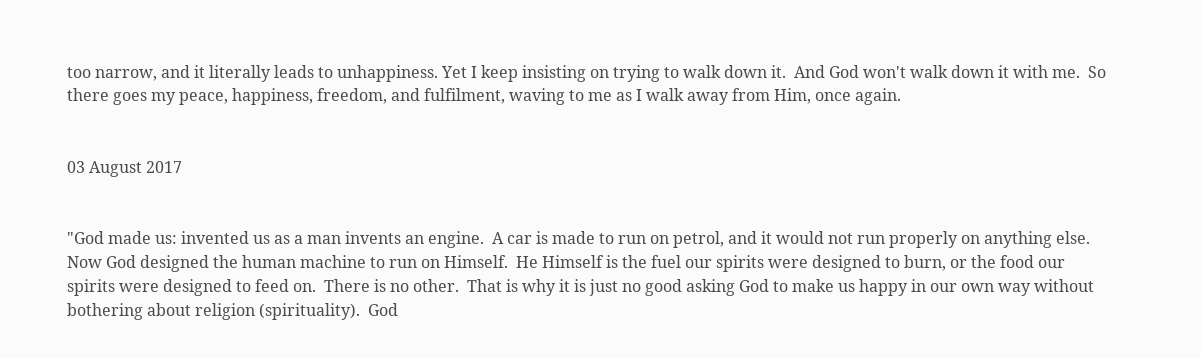too narrow, and it literally leads to unhappiness. Yet I keep insisting on trying to walk down it.  And God won't walk down it with me.  So there goes my peace, happiness, freedom, and fulfilment, waving to me as I walk away from Him, once again.


03 August 2017


"God made us: invented us as a man invents an engine.  A car is made to run on petrol, and it would not run properly on anything else.  Now God designed the human machine to run on Himself.  He Himself is the fuel our spirits were designed to burn, or the food our spirits were designed to feed on.  There is no other.  That is why it is just no good asking God to make us happy in our own way without bothering about religion (spirituality).  God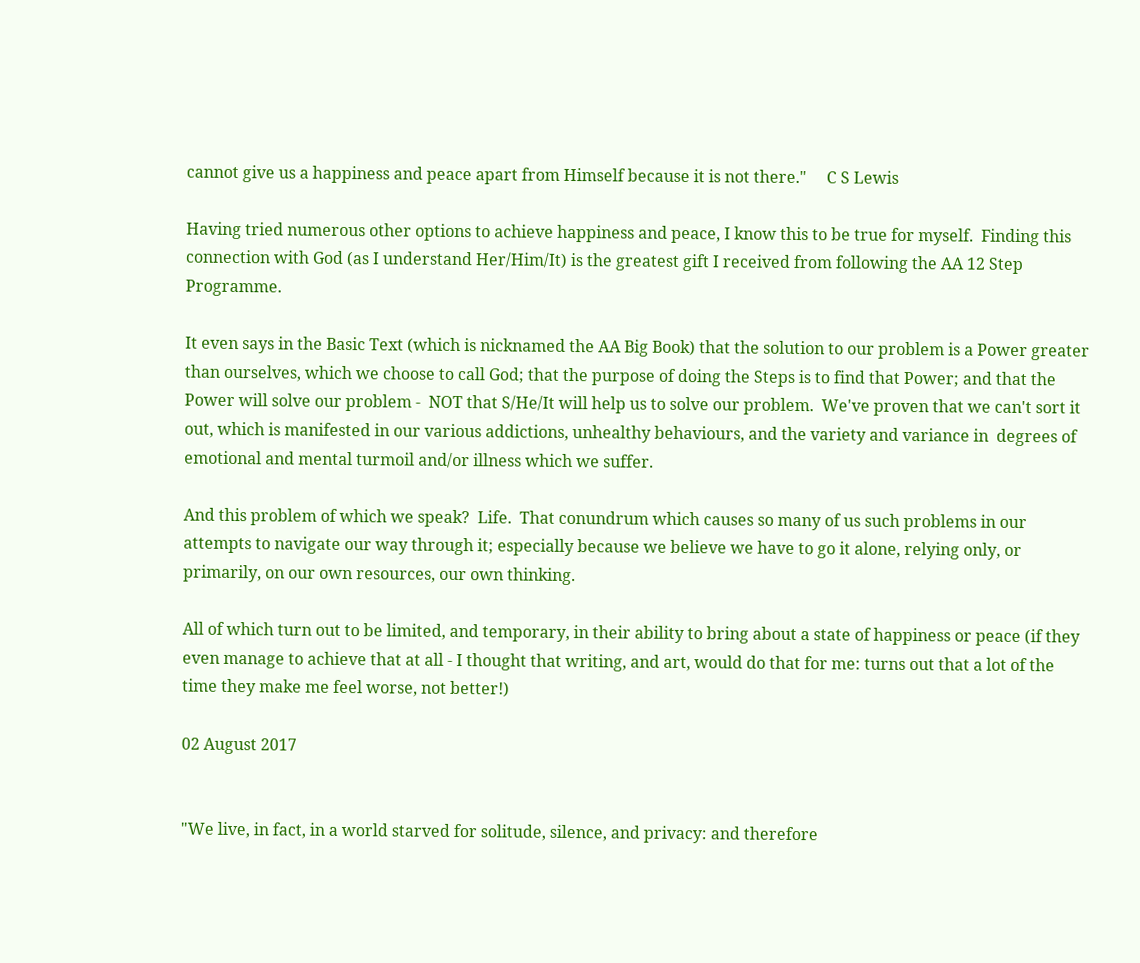cannot give us a happiness and peace apart from Himself because it is not there."     C S Lewis

Having tried numerous other options to achieve happiness and peace, I know this to be true for myself.  Finding this connection with God (as I understand Her/Him/It) is the greatest gift I received from following the AA 12 Step Programme.

It even says in the Basic Text (which is nicknamed the AA Big Book) that the solution to our problem is a Power greater than ourselves, which we choose to call God; that the purpose of doing the Steps is to find that Power; and that the Power will solve our problem -  NOT that S/He/It will help us to solve our problem.  We've proven that we can't sort it out, which is manifested in our various addictions, unhealthy behaviours, and the variety and variance in  degrees of emotional and mental turmoil and/or illness which we suffer.

And this problem of which we speak?  Life.  That conundrum which causes so many of us such problems in our attempts to navigate our way through it; especially because we believe we have to go it alone, relying only, or primarily, on our own resources, our own thinking.

All of which turn out to be limited, and temporary, in their ability to bring about a state of happiness or peace (if they even manage to achieve that at all - I thought that writing, and art, would do that for me: turns out that a lot of the time they make me feel worse, not better!)

02 August 2017


"We live, in fact, in a world starved for solitude, silence, and privacy: and therefore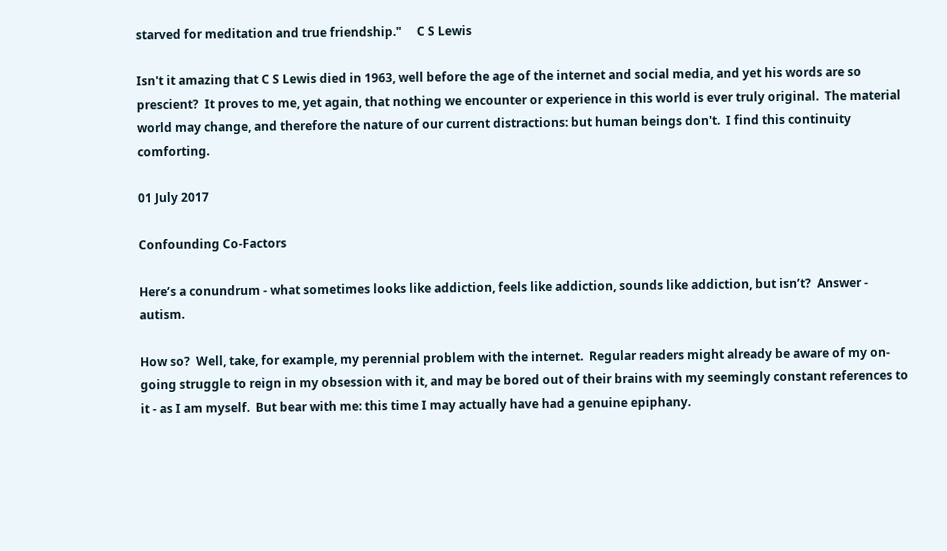starved for meditation and true friendship."     C S Lewis

Isn't it amazing that C S Lewis died in 1963, well before the age of the internet and social media, and yet his words are so prescient?  It proves to me, yet again, that nothing we encounter or experience in this world is ever truly original.  The material world may change, and therefore the nature of our current distractions: but human beings don't.  I find this continuity comforting.

01 July 2017

Confounding Co-Factors

Here’s a conundrum - what sometimes looks like addiction, feels like addiction, sounds like addiction, but isn’t?  Answer - autism.

How so?  Well, take, for example, my perennial problem with the internet.  Regular readers might already be aware of my on-going struggle to reign in my obsession with it, and may be bored out of their brains with my seemingly constant references to it - as I am myself.  But bear with me: this time I may actually have had a genuine epiphany.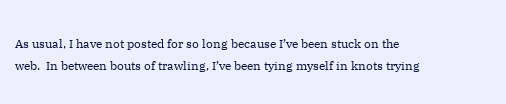As usual, I have not posted for so long because I’ve been stuck on the web.  In between bouts of trawling, I’ve been tying myself in knots trying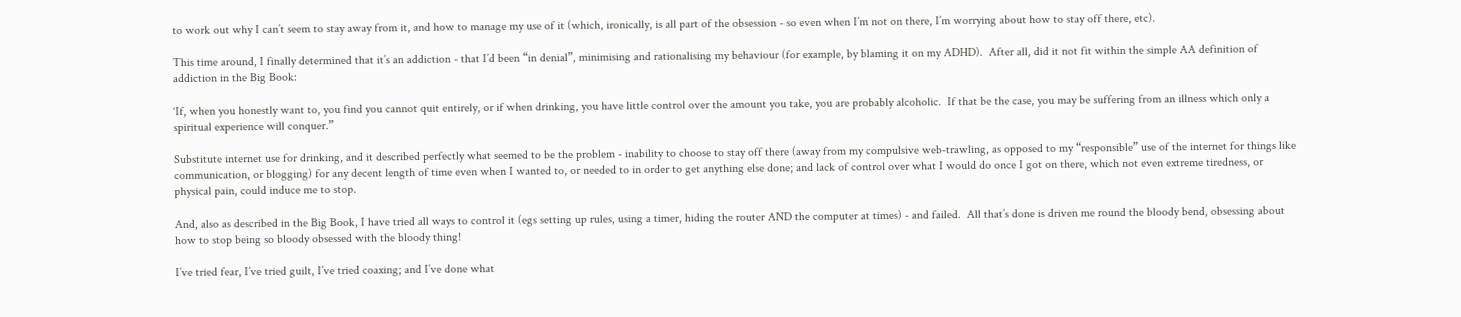to work out why I can’t seem to stay away from it, and how to manage my use of it (which, ironically, is all part of the obsession - so even when I’m not on there, I’m worrying about how to stay off there, etc).

This time around, I finally determined that it’s an addiction - that I’d been “in denial”, minimising and rationalising my behaviour (for example, by blaming it on my ADHD).  After all, did it not fit within the simple AA definition of addiction in the Big Book:

‘If, when you honestly want to, you find you cannot quit entirely, or if when drinking, you have little control over the amount you take, you are probably alcoholic.  If that be the case, you may be suffering from an illness which only a spiritual experience will conquer.”

Substitute internet use for drinking, and it described perfectly what seemed to be the problem - inability to choose to stay off there (away from my compulsive web-trawling, as opposed to my “responsible” use of the internet for things like communication, or blogging) for any decent length of time even when I wanted to, or needed to in order to get anything else done; and lack of control over what I would do once I got on there, which not even extreme tiredness, or physical pain, could induce me to stop.

And, also as described in the Big Book, I have tried all ways to control it (egs setting up rules, using a timer, hiding the router AND the computer at times) - and failed.  All that’s done is driven me round the bloody bend, obsessing about how to stop being so bloody obsessed with the bloody thing!

I’ve tried fear, I’ve tried guilt, I’ve tried coaxing; and I’ve done what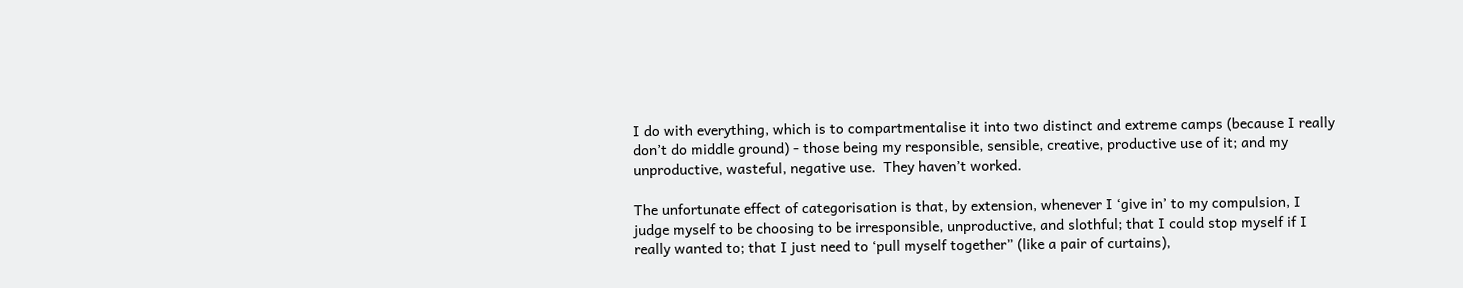I do with everything, which is to compartmentalise it into two distinct and extreme camps (because I really don’t do middle ground) - those being my responsible, sensible, creative, productive use of it; and my unproductive, wasteful, negative use.  They haven’t worked.

The unfortunate effect of categorisation is that, by extension, whenever I ‘give in’ to my compulsion, I judge myself to be choosing to be irresponsible, unproductive, and slothful; that I could stop myself if I really wanted to; that I just need to ‘pull myself together” (like a pair of curtains),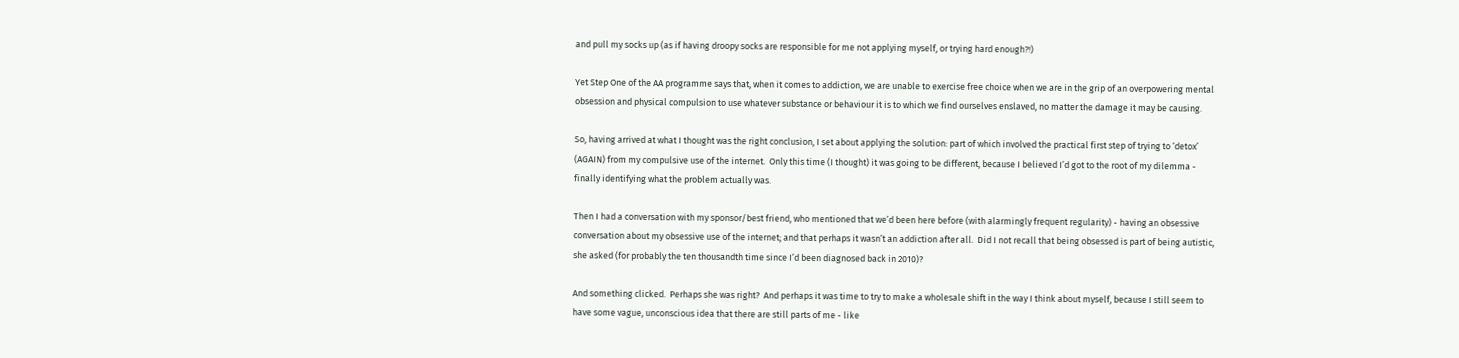and pull my socks up (as if having droopy socks are responsible for me not applying myself, or trying hard enough?!)

Yet Step One of the AA programme says that, when it comes to addiction, we are unable to exercise free choice when we are in the grip of an overpowering mental obsession and physical compulsion to use whatever substance or behaviour it is to which we find ourselves enslaved, no matter the damage it may be causing.

So, having arrived at what I thought was the right conclusion, I set about applying the solution: part of which involved the practical first step of trying to ‘detox’ (AGAIN) from my compulsive use of the internet.  Only this time (I thought) it was going to be different, because I believed I’d got to the root of my dilemma - finally identifying what the problem actually was.

Then I had a conversation with my sponsor/best friend, who mentioned that we’d been here before (with alarmingly frequent regularity) - having an obsessive conversation about my obsessive use of the internet; and that perhaps it wasn’t an addiction after all.  Did I not recall that being obsessed is part of being autistic, she asked (for probably the ten thousandth time since I’d been diagnosed back in 2010)?

And something clicked.  Perhaps she was right?  And perhaps it was time to try to make a wholesale shift in the way I think about myself, because I still seem to have some vague, unconscious idea that there are still parts of me - like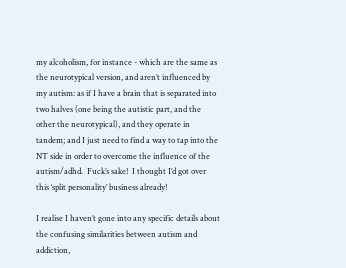my alcoholism, for instance - which are the same as the neurotypical version, and aren’t influenced by my autism: as if I have a brain that is separated into two halves (one being the autistic part, and the other the neurotypical), and they operate in tandem; and I just need to find a way to tap into the NT side in order to overcome the influence of the autism/adhd.  Fuck’s sake!  I thought I’d got over this ‘split personality’ business already!

I realise I haven’t gone into any specific details about the confusing similarities between autism and addiction,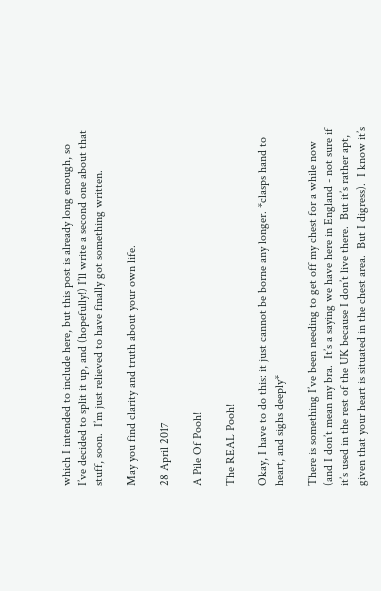which I intended to include here, but this post is already long enough, so I’ve decided to split it up, and (hopefully!) I’ll write a second one about that stuff, soon.  I’m just relieved to have finally got something written.

May you find clarity and truth about your own life.

28 April 2017

A Pile Of Pooh!

The REAL Pooh!

Okay, I have to do this: it just cannot be borne any longer. *clasps hand to heart, and sighs deeply*

There is something I’ve been needing to get off my chest for a while now (and I don’t mean my bra.  It’s a saying we have here in England - not sure if it’s used in the rest of the UK because I don’t live there.  But it’s rather apt, given that your heart is situated in the chest area.  But I digress).  I know it’s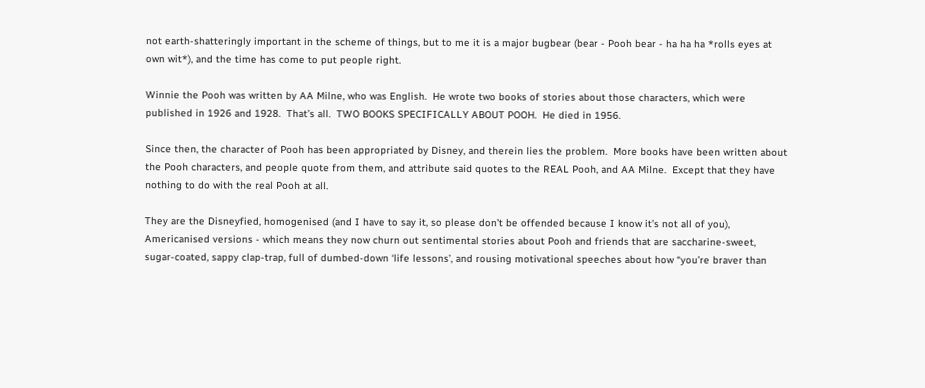not earth-shatteringly important in the scheme of things, but to me it is a major bugbear (bear - Pooh bear - ha ha ha *rolls eyes at own wit*), and the time has come to put people right.

Winnie the Pooh was written by AA Milne, who was English.  He wrote two books of stories about those characters, which were published in 1926 and 1928.  That’s all.  TWO BOOKS SPECIFICALLY ABOUT POOH.  He died in 1956.

Since then, the character of Pooh has been appropriated by Disney, and therein lies the problem.  More books have been written about the Pooh characters, and people quote from them, and attribute said quotes to the REAL Pooh, and AA Milne.  Except that they have nothing to do with the real Pooh at all.

They are the Disneyfied, homogenised (and I have to say it, so please don’t be offended because I know it’s not all of you), Americanised versions - which means they now churn out sentimental stories about Pooh and friends that are saccharine-sweet, sugar-coated, sappy clap-trap, full of dumbed-down ‘life lessons’, and rousing motivational speeches about how “you’re braver than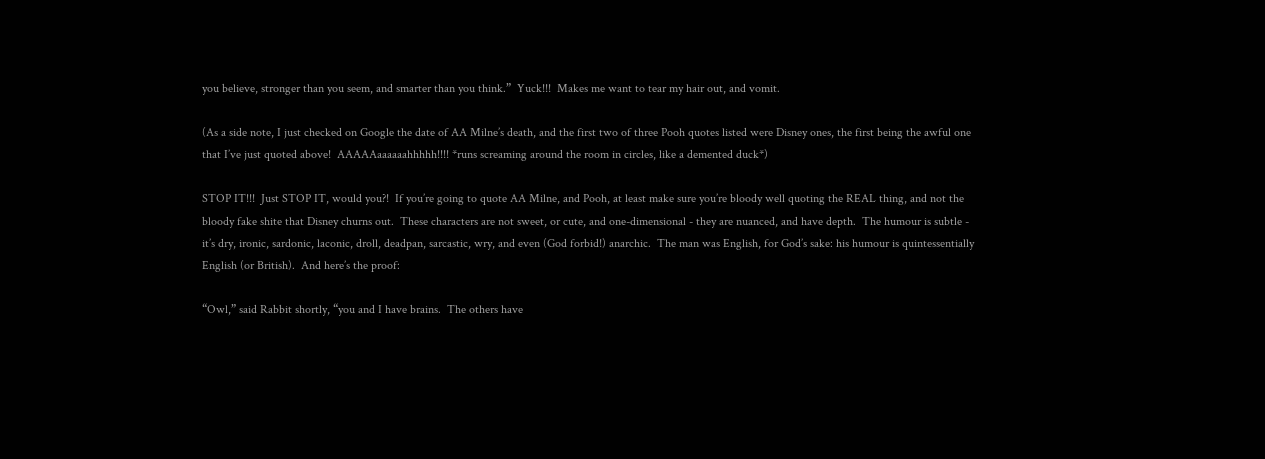you believe, stronger than you seem, and smarter than you think.”  Yuck!!!  Makes me want to tear my hair out, and vomit.

(As a side note, I just checked on Google the date of AA Milne’s death, and the first two of three Pooh quotes listed were Disney ones, the first being the awful one that I’ve just quoted above!  AAAAAaaaaaahhhhh!!!! *runs screaming around the room in circles, like a demented duck*)

STOP IT!!!  Just STOP IT, would you?!  If you’re going to quote AA Milne, and Pooh, at least make sure you’re bloody well quoting the REAL thing, and not the bloody fake shite that Disney churns out.  These characters are not sweet, or cute, and one-dimensional - they are nuanced, and have depth.  The humour is subtle - it’s dry, ironic, sardonic, laconic, droll, deadpan, sarcastic, wry, and even (God forbid!) anarchic.  The man was English, for God’s sake: his humour is quintessentially English (or British).  And here’s the proof:

“Owl,” said Rabbit shortly, “you and I have brains.  The others have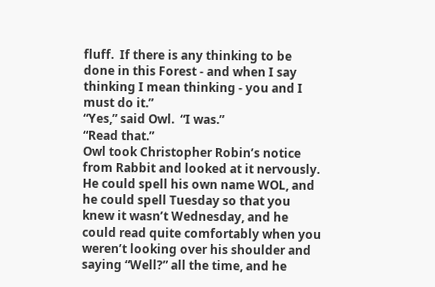fluff.  If there is any thinking to be done in this Forest - and when I say thinking I mean thinking - you and I must do it.”
“Yes,” said Owl.  “I was.”
“Read that.”
Owl took Christopher Robin’s notice from Rabbit and looked at it nervously.  He could spell his own name WOL, and he could spell Tuesday so that you knew it wasn’t Wednesday, and he could read quite comfortably when you weren’t looking over his shoulder and saying “Well?” all the time, and he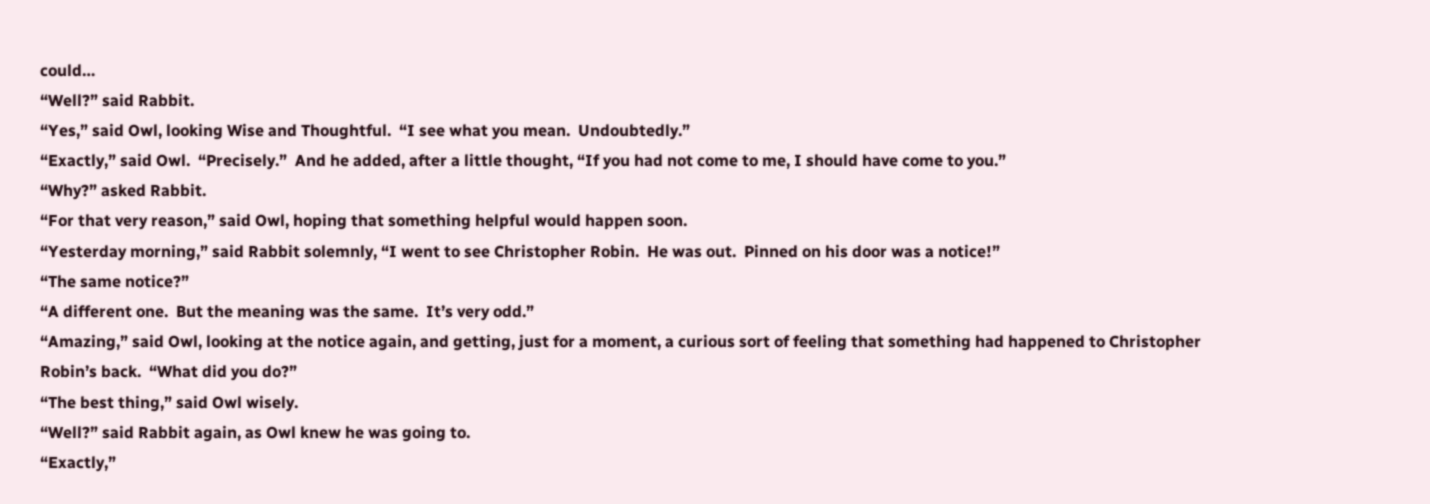could…
“Well?” said Rabbit.
“Yes,” said Owl, looking Wise and Thoughtful.  “I see what you mean.  Undoubtedly.”
“Exactly,” said Owl.  “Precisely.”  And he added, after a little thought, “If you had not come to me, I should have come to you.”
“Why?” asked Rabbit.
“For that very reason,” said Owl, hoping that something helpful would happen soon.
“Yesterday morning,” said Rabbit solemnly, “I went to see Christopher Robin.  He was out.  Pinned on his door was a notice!”
“The same notice?”
“A different one.  But the meaning was the same.  It’s very odd.”
“Amazing,” said Owl, looking at the notice again, and getting, just for a moment, a curious sort of feeling that something had happened to Christopher Robin’s back.  “What did you do?”
“The best thing,” said Owl wisely.
“Well?” said Rabbit again, as Owl knew he was going to.
“Exactly,”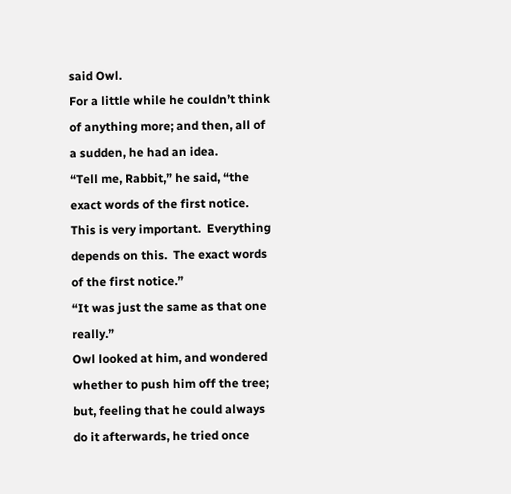said Owl.
For a little while he couldn’t think of anything more; and then, all of a sudden, he had an idea.
“Tell me, Rabbit,” he said, “the exact words of the first notice.  This is very important.  Everything depends on this.  The exact words of the first notice.”
“It was just the same as that one really.”
Owl looked at him, and wondered whether to push him off the tree; but, feeling that he could always do it afterwards, he tried once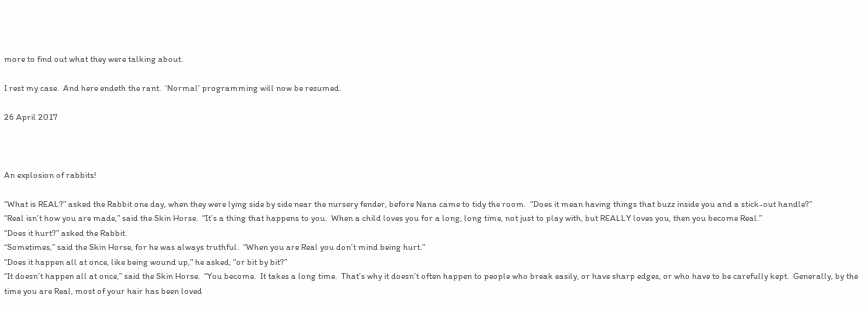more to find out what they were talking about.

I rest my case.  And here endeth the rant.  ‘Normal’ programming will now be resumed.

26 April 2017



An explosion of rabbits!

“What is REAL?” asked the Rabbit one day, when they were lying side by side near the nursery fender, before Nana came to tidy the room.  “Does it mean having things that buzz inside you and a stick-out handle?”
“Real isn’t how you are made,” said the Skin Horse.  “It’s a thing that happens to you.  When a child loves you for a long, long time, not just to play with, but REALLY loves you, then you become Real.”
“Does it hurt?” asked the Rabbit.
“Sometimes,” said the Skin Horse, for he was always truthful.  “When you are Real you don’t mind being hurt.”
“Does it happen all at once, like being wound up,” he asked, “or bit by bit?”
“It doesn’t happen all at once,” said the Skin Horse.  “You become.  It takes a long time.  That’s why it doesn’t often happen to people who break easily, or have sharp edges, or who have to be carefully kept.  Generally, by the time you are Real, most of your hair has been loved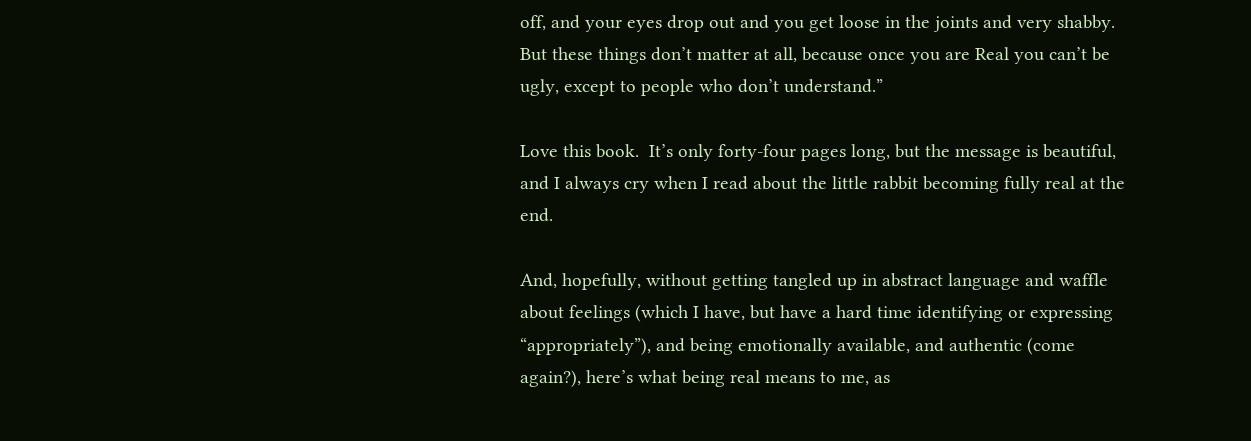off, and your eyes drop out and you get loose in the joints and very shabby.  But these things don’t matter at all, because once you are Real you can’t be ugly, except to people who don’t understand.”

Love this book.  It’s only forty-four pages long, but the message is beautiful, and I always cry when I read about the little rabbit becoming fully real at the end.

And, hopefully, without getting tangled up in abstract language and waffle about feelings (which I have, but have a hard time identifying or expressing “appropriately”), and being emotionally available, and authentic (come again?), here’s what being real means to me, as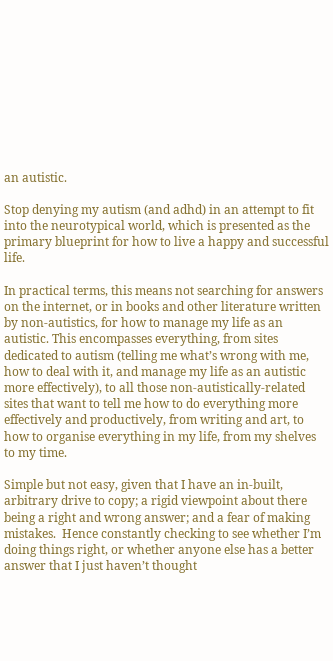an autistic.

Stop denying my autism (and adhd) in an attempt to fit into the neurotypical world, which is presented as the primary blueprint for how to live a happy and successful life.

In practical terms, this means not searching for answers on the internet, or in books and other literature written by non-autistics, for how to manage my life as an autistic. This encompasses everything, from sites dedicated to autism (telling me what’s wrong with me, how to deal with it, and manage my life as an autistic more effectively), to all those non-autistically-related sites that want to tell me how to do everything more effectively and productively, from writing and art, to how to organise everything in my life, from my shelves to my time.

Simple but not easy, given that I have an in-built, arbitrary drive to copy; a rigid viewpoint about there being a right and wrong answer; and a fear of making mistakes.  Hence constantly checking to see whether I’m doing things right, or whether anyone else has a better answer that I just haven’t thought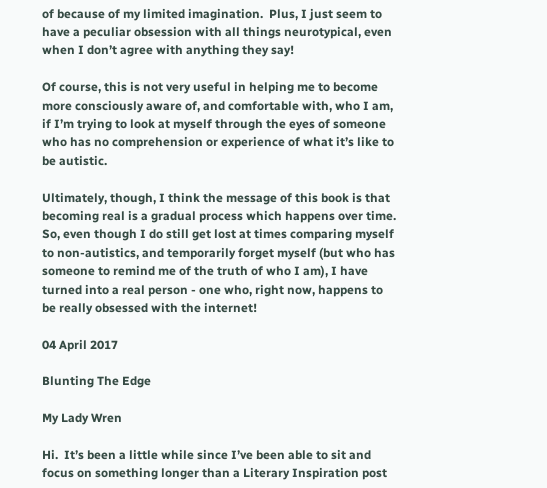of because of my limited imagination.  Plus, I just seem to have a peculiar obsession with all things neurotypical, even when I don’t agree with anything they say!

Of course, this is not very useful in helping me to become more consciously aware of, and comfortable with, who I am, if I’m trying to look at myself through the eyes of someone who has no comprehension or experience of what it’s like to be autistic.

Ultimately, though, I think the message of this book is that becoming real is a gradual process which happens over time.  So, even though I do still get lost at times comparing myself to non-autistics, and temporarily forget myself (but who has someone to remind me of the truth of who I am), I have turned into a real person - one who, right now, happens to be really obsessed with the internet!

04 April 2017

Blunting The Edge

My Lady Wren

Hi.  It’s been a little while since I’ve been able to sit and focus on something longer than a Literary Inspiration post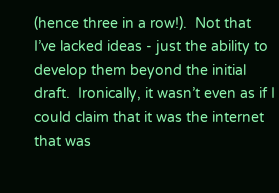(hence three in a row!).  Not that I’ve lacked ideas - just the ability to develop them beyond the initial draft.  Ironically, it wasn’t even as if I could claim that it was the internet that was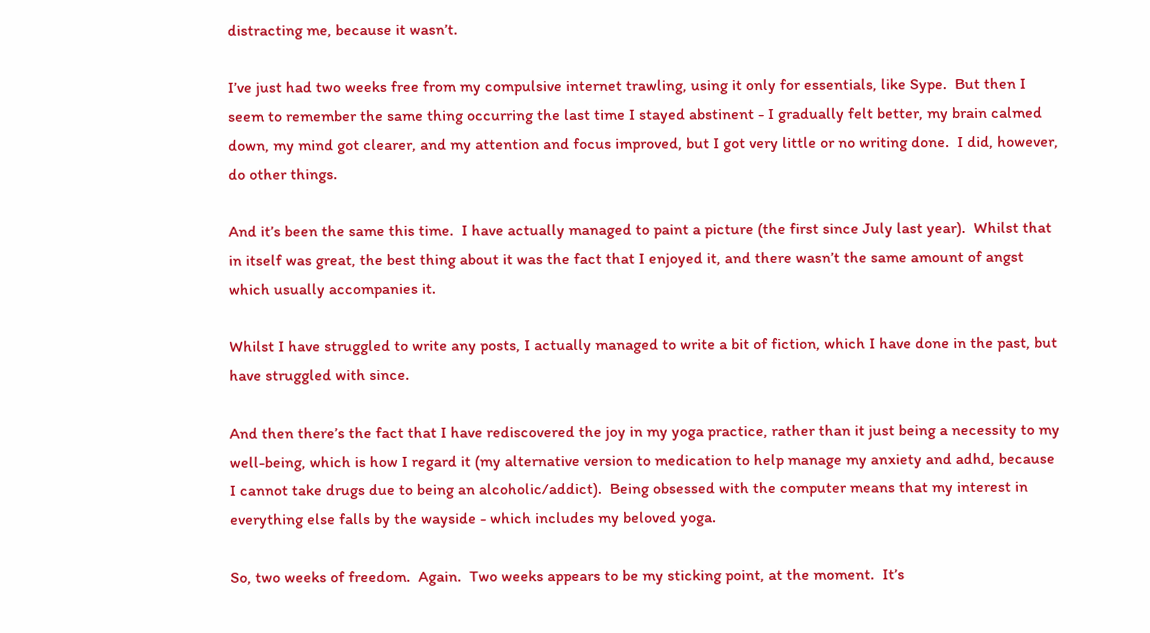distracting me, because it wasn’t.

I’ve just had two weeks free from my compulsive internet trawling, using it only for essentials, like Sype.  But then I seem to remember the same thing occurring the last time I stayed abstinent - I gradually felt better, my brain calmed down, my mind got clearer, and my attention and focus improved, but I got very little or no writing done.  I did, however, do other things.

And it’s been the same this time.  I have actually managed to paint a picture (the first since July last year).  Whilst that in itself was great, the best thing about it was the fact that I enjoyed it, and there wasn’t the same amount of angst which usually accompanies it.

Whilst I have struggled to write any posts, I actually managed to write a bit of fiction, which I have done in the past, but have struggled with since.

And then there’s the fact that I have rediscovered the joy in my yoga practice, rather than it just being a necessity to my well-being, which is how I regard it (my alternative version to medication to help manage my anxiety and adhd, because I cannot take drugs due to being an alcoholic/addict).  Being obsessed with the computer means that my interest in everything else falls by the wayside - which includes my beloved yoga.

So, two weeks of freedom.  Again.  Two weeks appears to be my sticking point, at the moment.  It’s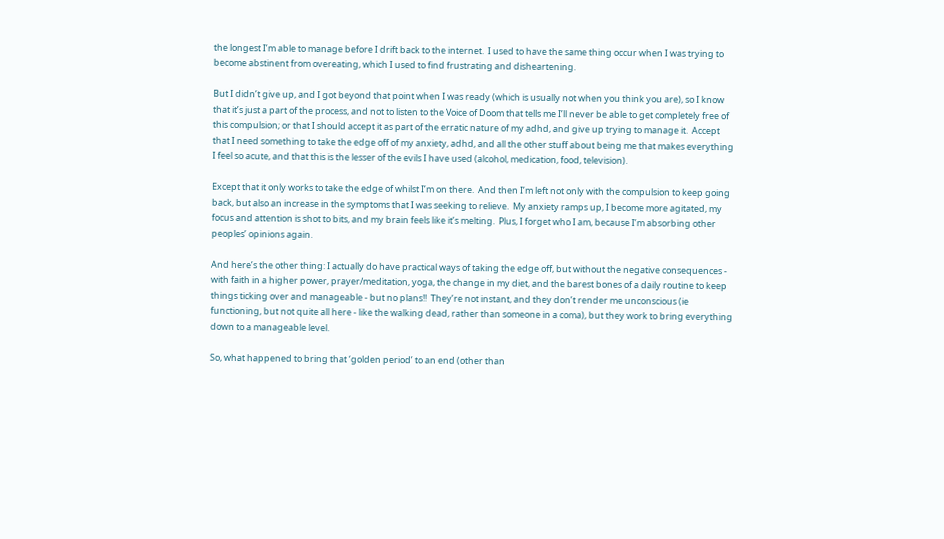the longest I’m able to manage before I drift back to the internet.  I used to have the same thing occur when I was trying to become abstinent from overeating, which I used to find frustrating and disheartening.

But I didn’t give up, and I got beyond that point when I was ready (which is usually not when you think you are), so I know that it’s just a part of the process, and not to listen to the Voice of Doom that tells me I’ll never be able to get completely free of this compulsion; or that I should accept it as part of the erratic nature of my adhd, and give up trying to manage it.  Accept that I need something to take the edge off of my anxiety, adhd, and all the other stuff about being me that makes everything I feel so acute, and that this is the lesser of the evils I have used (alcohol, medication, food, television).

Except that it only works to take the edge of whilst I’m on there.  And then I’m left not only with the compulsion to keep going back, but also an increase in the symptoms that I was seeking to relieve.  My anxiety ramps up, I become more agitated, my focus and attention is shot to bits, and my brain feels like it’s melting.  Plus, I forget who I am, because I’m absorbing other peoples’ opinions again.

And here’s the other thing: I actually do have practical ways of taking the edge off, but without the negative consequences - with faith in a higher power, prayer/meditation, yoga, the change in my diet, and the barest bones of a daily routine to keep things ticking over and manageable - but no plans!!  They’re not instant, and they don’t render me unconscious (ie functioning, but not quite all here - like the walking dead, rather than someone in a coma), but they work to bring everything down to a manageable level.

So, what happened to bring that ‘golden period’ to an end (other than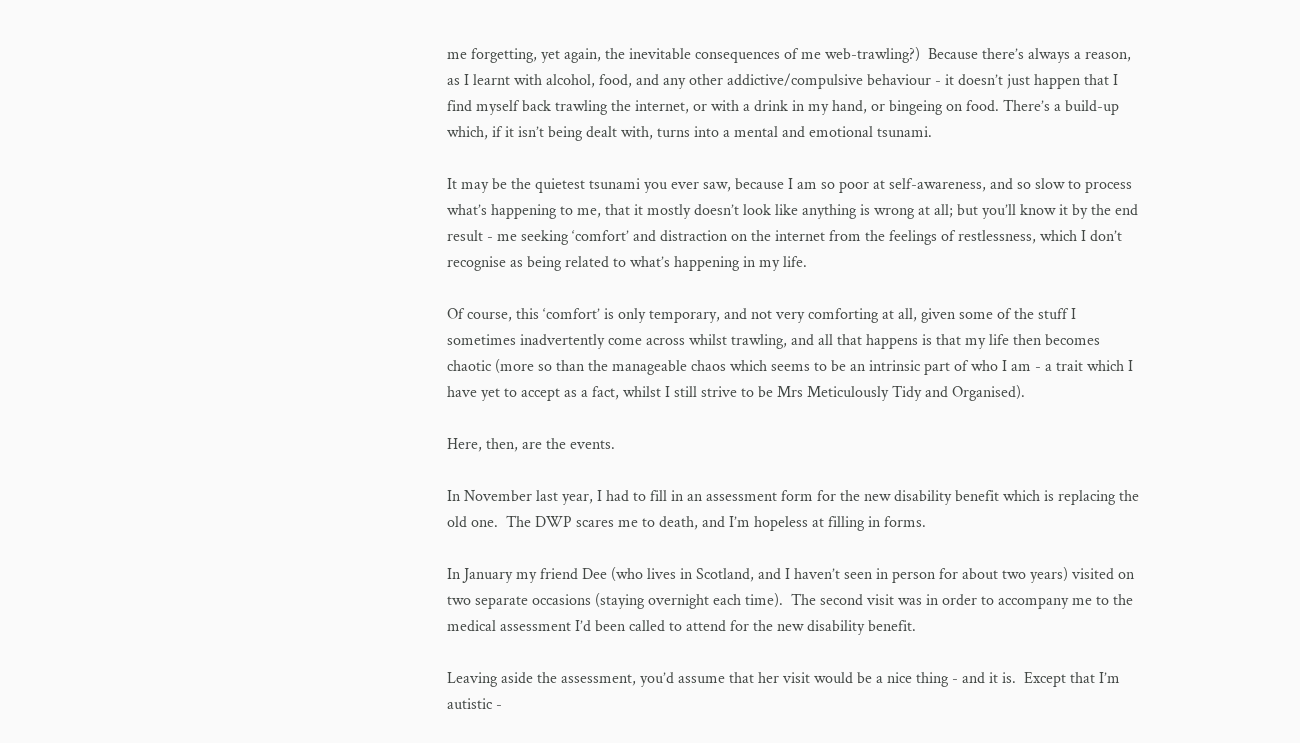me forgetting, yet again, the inevitable consequences of me web-trawling?)  Because there’s always a reason, as I learnt with alcohol, food, and any other addictive/compulsive behaviour - it doesn’t just happen that I find myself back trawling the internet, or with a drink in my hand, or bingeing on food. There’s a build-up which, if it isn’t being dealt with, turns into a mental and emotional tsunami.

It may be the quietest tsunami you ever saw, because I am so poor at self-awareness, and so slow to process what’s happening to me, that it mostly doesn’t look like anything is wrong at all; but you’ll know it by the end result - me seeking ‘comfort’ and distraction on the internet from the feelings of restlessness, which I don’t recognise as being related to what’s happening in my life.

Of course, this ‘comfort’ is only temporary, and not very comforting at all, given some of the stuff I sometimes inadvertently come across whilst trawling, and all that happens is that my life then becomes chaotic (more so than the manageable chaos which seems to be an intrinsic part of who I am - a trait which I have yet to accept as a fact, whilst I still strive to be Mrs Meticulously Tidy and Organised).

Here, then, are the events.

In November last year, I had to fill in an assessment form for the new disability benefit which is replacing the old one.  The DWP scares me to death, and I’m hopeless at filling in forms.

In January my friend Dee (who lives in Scotland, and I haven’t seen in person for about two years) visited on two separate occasions (staying overnight each time).  The second visit was in order to accompany me to the medical assessment I’d been called to attend for the new disability benefit.

Leaving aside the assessment, you’d assume that her visit would be a nice thing - and it is.  Except that I’m autistic -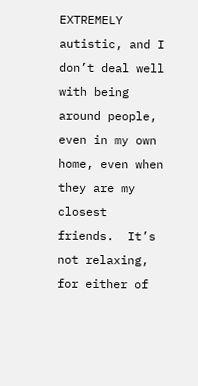EXTREMELY autistic, and I don’t deal well with being around people, even in my own home, even when they are my closest friends.  It’s not relaxing, for either of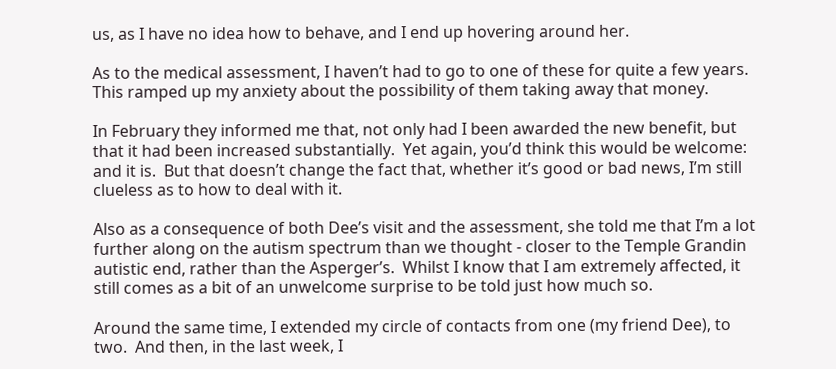us, as I have no idea how to behave, and I end up hovering around her.

As to the medical assessment, I haven’t had to go to one of these for quite a few years.  This ramped up my anxiety about the possibility of them taking away that money.

In February they informed me that, not only had I been awarded the new benefit, but that it had been increased substantially.  Yet again, you’d think this would be welcome: and it is.  But that doesn’t change the fact that, whether it’s good or bad news, I’m still clueless as to how to deal with it.

Also as a consequence of both Dee’s visit and the assessment, she told me that I’m a lot further along on the autism spectrum than we thought - closer to the Temple Grandin autistic end, rather than the Asperger’s.  Whilst I know that I am extremely affected, it still comes as a bit of an unwelcome surprise to be told just how much so.

Around the same time, I extended my circle of contacts from one (my friend Dee), to two.  And then, in the last week, I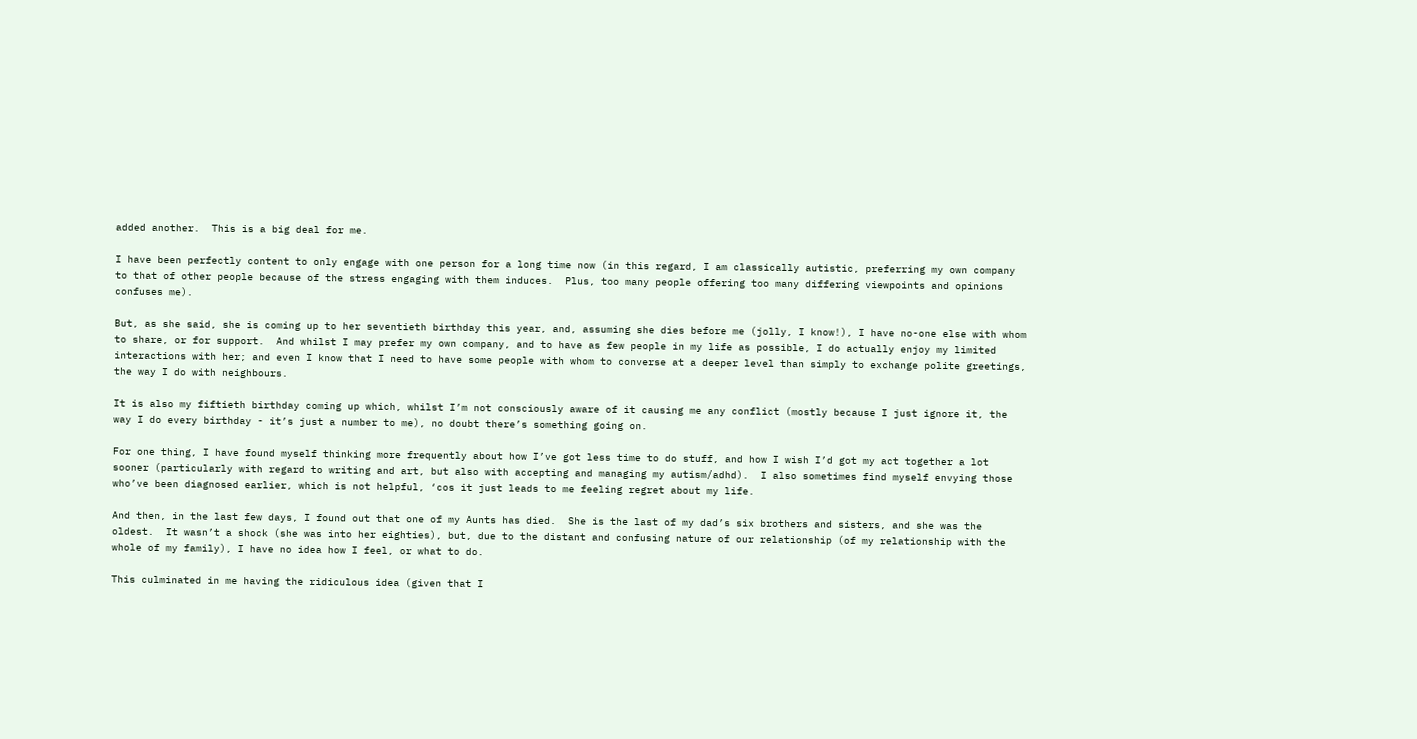added another.  This is a big deal for me.

I have been perfectly content to only engage with one person for a long time now (in this regard, I am classically autistic, preferring my own company to that of other people because of the stress engaging with them induces.  Plus, too many people offering too many differing viewpoints and opinions confuses me).

But, as she said, she is coming up to her seventieth birthday this year, and, assuming she dies before me (jolly, I know!), I have no-one else with whom to share, or for support.  And whilst I may prefer my own company, and to have as few people in my life as possible, I do actually enjoy my limited interactions with her; and even I know that I need to have some people with whom to converse at a deeper level than simply to exchange polite greetings, the way I do with neighbours.

It is also my fiftieth birthday coming up which, whilst I’m not consciously aware of it causing me any conflict (mostly because I just ignore it, the way I do every birthday - it’s just a number to me), no doubt there’s something going on.

For one thing, I have found myself thinking more frequently about how I’ve got less time to do stuff, and how I wish I’d got my act together a lot sooner (particularly with regard to writing and art, but also with accepting and managing my autism/adhd).  I also sometimes find myself envying those who’ve been diagnosed earlier, which is not helpful, ‘cos it just leads to me feeling regret about my life.

And then, in the last few days, I found out that one of my Aunts has died.  She is the last of my dad’s six brothers and sisters, and she was the oldest.  It wasn’t a shock (she was into her eighties), but, due to the distant and confusing nature of our relationship (of my relationship with the whole of my family), I have no idea how I feel, or what to do.

This culminated in me having the ridiculous idea (given that I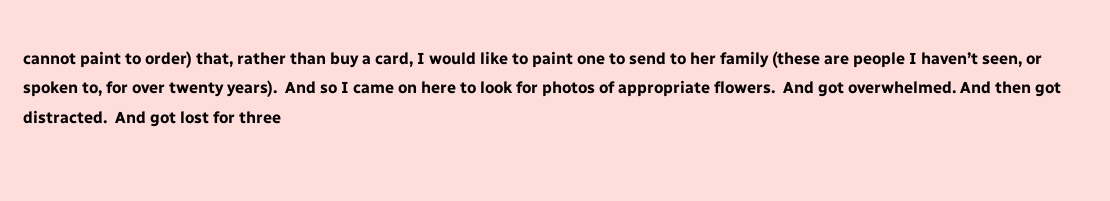cannot paint to order) that, rather than buy a card, I would like to paint one to send to her family (these are people I haven’t seen, or spoken to, for over twenty years).  And so I came on here to look for photos of appropriate flowers.  And got overwhelmed. And then got distracted.  And got lost for three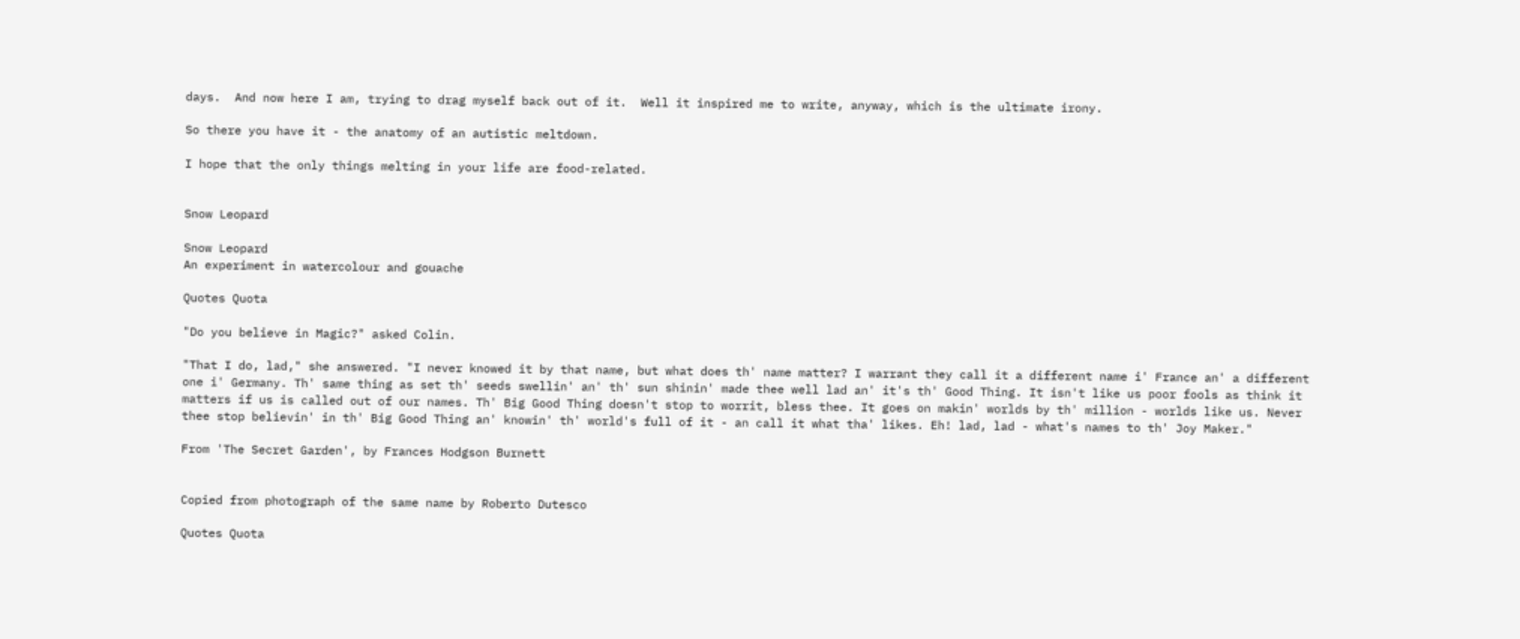days.  And now here I am, trying to drag myself back out of it.  Well it inspired me to write, anyway, which is the ultimate irony.

So there you have it - the anatomy of an autistic meltdown.

I hope that the only things melting in your life are food-related.


Snow Leopard

Snow Leopard
An experiment in watercolour and gouache

Quotes Quota

"Do you believe in Magic?" asked Colin.

"That I do, lad," she answered. "I never knowed it by that name, but what does th' name matter? I warrant they call it a different name i' France an' a different one i' Germany. Th' same thing as set th' seeds swellin' an' th' sun shinin' made thee well lad an' it's th' Good Thing. It isn't like us poor fools as think it matters if us is called out of our names. Th' Big Good Thing doesn't stop to worrit, bless thee. It goes on makin' worlds by th' million - worlds like us. Never thee stop believin' in th' Big Good Thing an' knowin' th' world's full of it - an call it what tha' likes. Eh! lad, lad - what's names to th' Joy Maker."

From 'The Secret Garden', by Frances Hodgson Burnett


Copied from photograph of the same name by Roberto Dutesco

Quotes Quota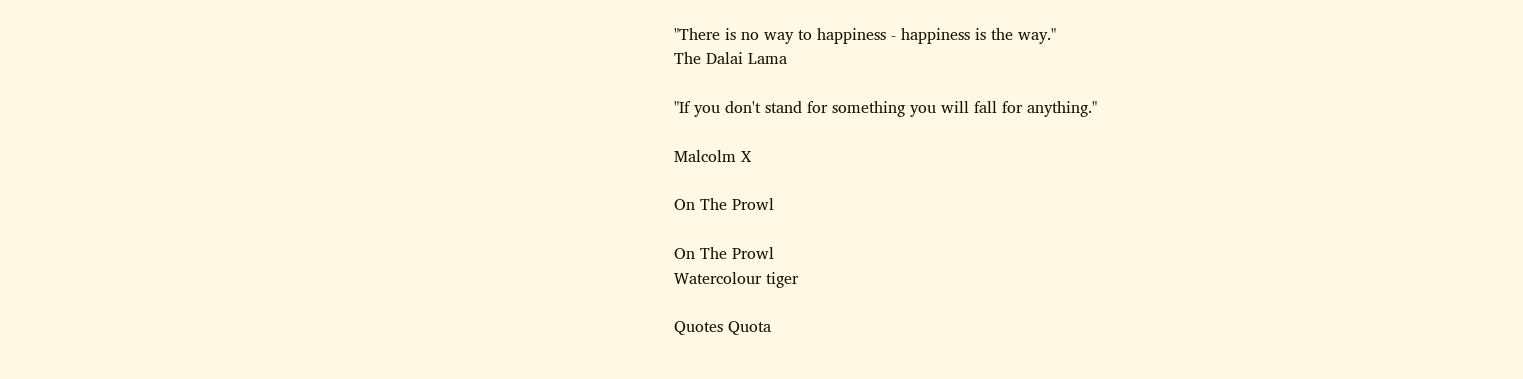"There is no way to happiness - happiness is the way."
The Dalai Lama

"If you don't stand for something you will fall for anything."

Malcolm X

On The Prowl

On The Prowl
Watercolour tiger

Quotes Quota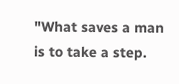"What saves a man is to take a step.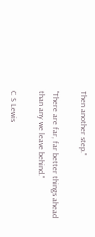Then another step."

"There are far, far better things ahead than any we leave behind."

C S Lewis